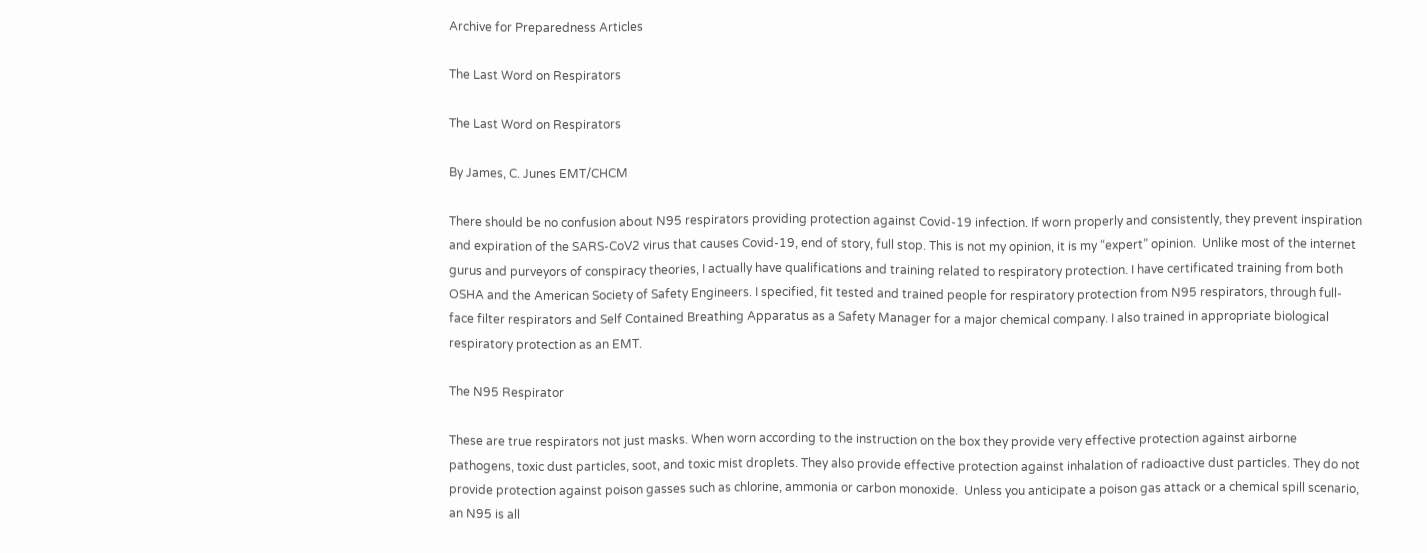Archive for Preparedness Articles

The Last Word on Respirators

The Last Word on Respirators

By James, C. Junes EMT/CHCM

There should be no confusion about N95 respirators providing protection against Covid-19 infection. If worn properly and consistently, they prevent inspiration and expiration of the SARS-CoV2 virus that causes Covid-19, end of story, full stop. This is not my opinion, it is my “expert” opinion.  Unlike most of the internet gurus and purveyors of conspiracy theories, I actually have qualifications and training related to respiratory protection. I have certificated training from both OSHA and the American Society of Safety Engineers. I specified, fit tested and trained people for respiratory protection from N95 respirators, through full-face filter respirators and Self Contained Breathing Apparatus as a Safety Manager for a major chemical company. I also trained in appropriate biological respiratory protection as an EMT.

The N95 Respirator

These are true respirators not just masks. When worn according to the instruction on the box they provide very effective protection against airborne pathogens, toxic dust particles, soot, and toxic mist droplets. They also provide effective protection against inhalation of radioactive dust particles. They do not provide protection against poison gasses such as chlorine, ammonia or carbon monoxide.  Unless you anticipate a poison gas attack or a chemical spill scenario, an N95 is all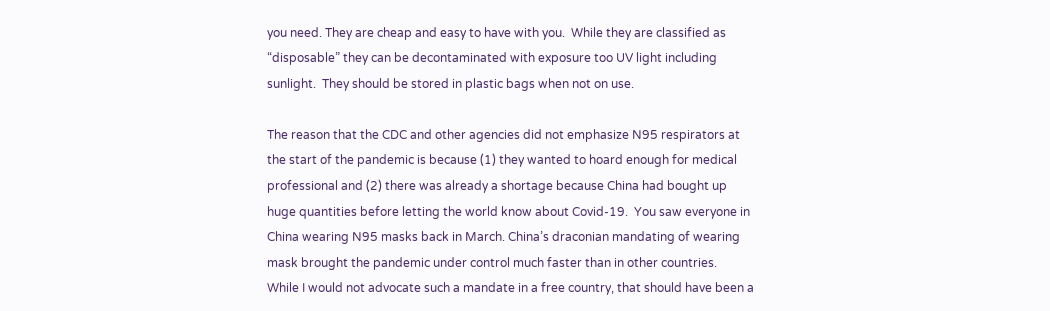you need. They are cheap and easy to have with you.  While they are classified as “disposable” they can be decontaminated with exposure too UV light including sunlight.  They should be stored in plastic bags when not on use.

The reason that the CDC and other agencies did not emphasize N95 respirators at the start of the pandemic is because (1) they wanted to hoard enough for medical professional and (2) there was already a shortage because China had bought up huge quantities before letting the world know about Covid-19.  You saw everyone in China wearing N95 masks back in March. China’s draconian mandating of wearing mask brought the pandemic under control much faster than in other countries.  While I would not advocate such a mandate in a free country, that should have been a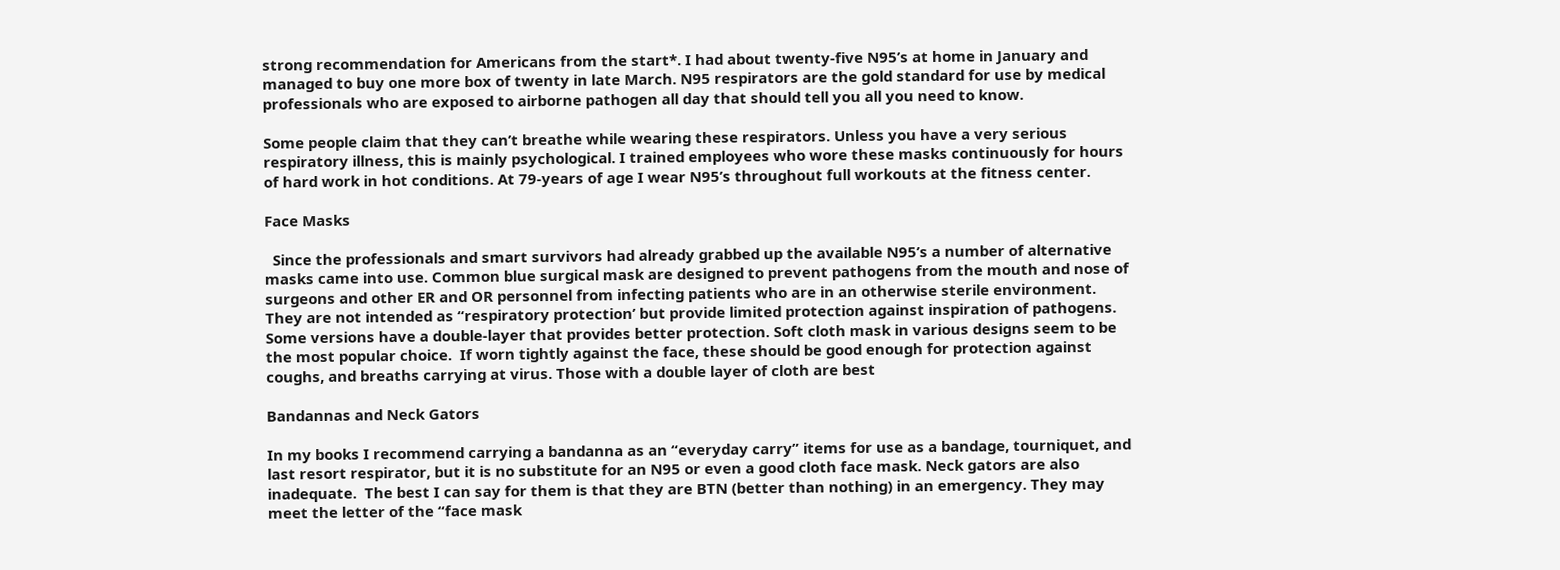strong recommendation for Americans from the start*. I had about twenty-five N95’s at home in January and managed to buy one more box of twenty in late March. N95 respirators are the gold standard for use by medical professionals who are exposed to airborne pathogen all day that should tell you all you need to know.

Some people claim that they can’t breathe while wearing these respirators. Unless you have a very serious respiratory illness, this is mainly psychological. I trained employees who wore these masks continuously for hours of hard work in hot conditions. At 79-years of age I wear N95’s throughout full workouts at the fitness center.

Face Masks

  Since the professionals and smart survivors had already grabbed up the available N95’s a number of alternative masks came into use. Common blue surgical mask are designed to prevent pathogens from the mouth and nose of surgeons and other ER and OR personnel from infecting patients who are in an otherwise sterile environment.  They are not intended as “respiratory protection’ but provide limited protection against inspiration of pathogens.  Some versions have a double-layer that provides better protection. Soft cloth mask in various designs seem to be the most popular choice.  If worn tightly against the face, these should be good enough for protection against coughs, and breaths carrying at virus. Those with a double layer of cloth are best

Bandannas and Neck Gators

In my books I recommend carrying a bandanna as an “everyday carry” items for use as a bandage, tourniquet, and last resort respirator, but it is no substitute for an N95 or even a good cloth face mask. Neck gators are also inadequate.  The best I can say for them is that they are BTN (better than nothing) in an emergency. They may meet the letter of the “face mask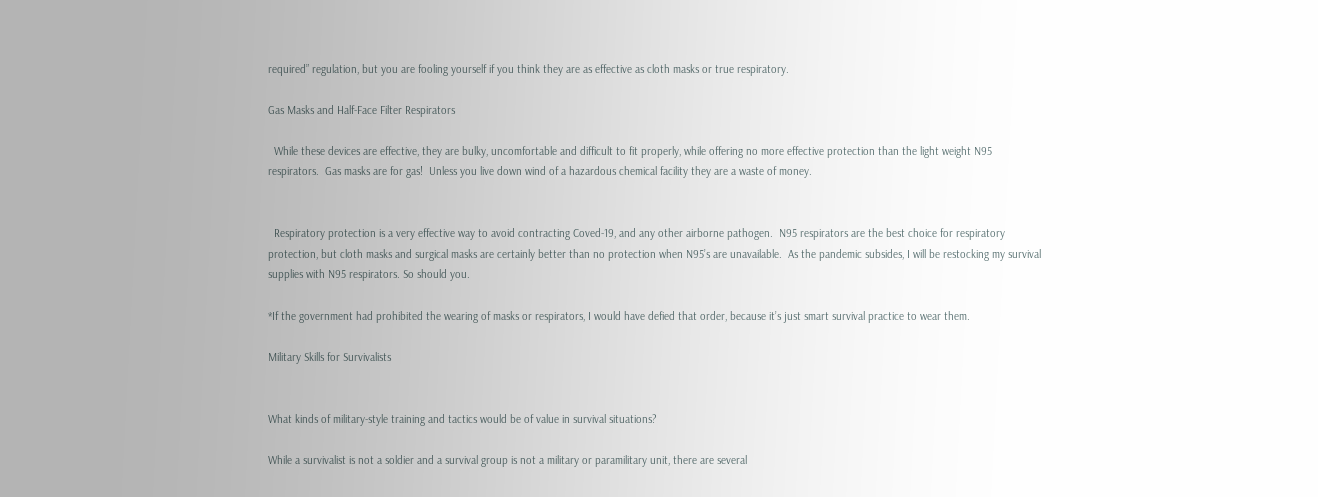required” regulation, but you are fooling yourself if you think they are as effective as cloth masks or true respiratory.

Gas Masks and Half-Face Filter Respirators

  While these devices are effective, they are bulky, uncomfortable and difficult to fit properly, while offering no more effective protection than the light weight N95 respirators.  Gas masks are for gas!  Unless you live down wind of a hazardous chemical facility they are a waste of money.


  Respiratory protection is a very effective way to avoid contracting Coved-19, and any other airborne pathogen.  N95 respirators are the best choice for respiratory protection, but cloth masks and surgical masks are certainly better than no protection when N95’s are unavailable.  As the pandemic subsides, I will be restocking my survival supplies with N95 respirators. So should you.

*If the government had prohibited the wearing of masks or respirators, I would have defied that order, because it’s just smart survival practice to wear them.

Military Skills for Survivalists


What kinds of military-style training and tactics would be of value in survival situations?

While a survivalist is not a soldier and a survival group is not a military or paramilitary unit, there are several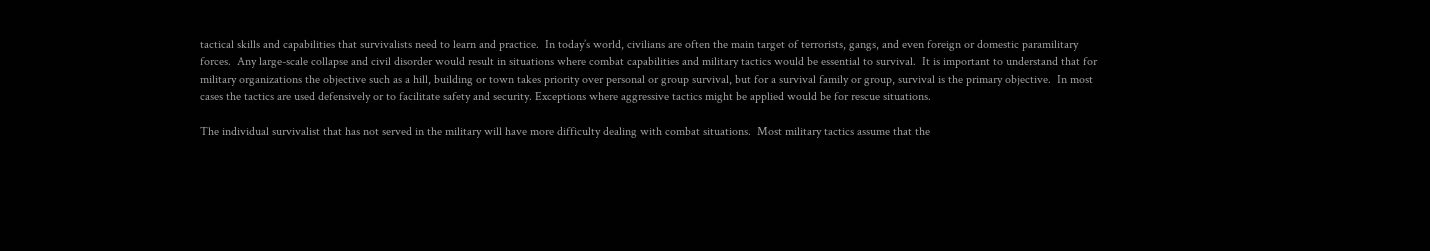tactical skills and capabilities that survivalists need to learn and practice.  In today’s world, civilians are often the main target of terrorists, gangs, and even foreign or domestic paramilitary forces.  Any large-scale collapse and civil disorder would result in situations where combat capabilities and military tactics would be essential to survival.  It is important to understand that for military organizations the objective such as a hill, building or town takes priority over personal or group survival, but for a survival family or group, survival is the primary objective.  In most cases the tactics are used defensively or to facilitate safety and security. Exceptions where aggressive tactics might be applied would be for rescue situations.

The individual survivalist that has not served in the military will have more difficulty dealing with combat situations.  Most military tactics assume that the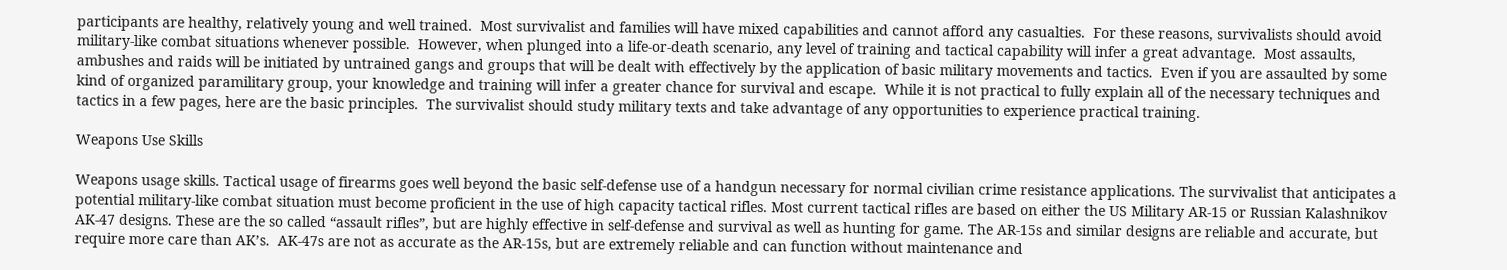participants are healthy, relatively young and well trained.  Most survivalist and families will have mixed capabilities and cannot afford any casualties.  For these reasons, survivalists should avoid military-like combat situations whenever possible.  However, when plunged into a life-or-death scenario, any level of training and tactical capability will infer a great advantage.  Most assaults, ambushes and raids will be initiated by untrained gangs and groups that will be dealt with effectively by the application of basic military movements and tactics.  Even if you are assaulted by some kind of organized paramilitary group, your knowledge and training will infer a greater chance for survival and escape.  While it is not practical to fully explain all of the necessary techniques and tactics in a few pages, here are the basic principles.  The survivalist should study military texts and take advantage of any opportunities to experience practical training.

Weapons Use Skills

Weapons usage skills. Tactical usage of firearms goes well beyond the basic self-defense use of a handgun necessary for normal civilian crime resistance applications. The survivalist that anticipates a potential military-like combat situation must become proficient in the use of high capacity tactical rifles. Most current tactical rifles are based on either the US Military AR-15 or Russian Kalashnikov AK-47 designs. These are the so called “assault rifles”, but are highly effective in self-defense and survival as well as hunting for game. The AR-15s and similar designs are reliable and accurate, but require more care than AK’s.  AK-47s are not as accurate as the AR-15s, but are extremely reliable and can function without maintenance and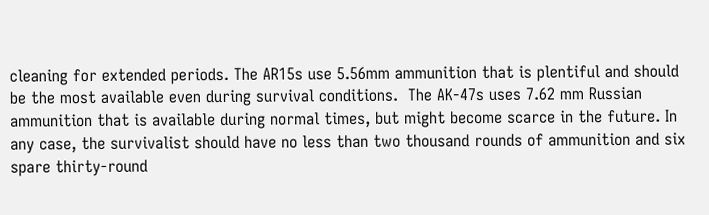cleaning for extended periods. The AR15s use 5.56mm ammunition that is plentiful and should be the most available even during survival conditions.  The AK-47s uses 7.62 mm Russian ammunition that is available during normal times, but might become scarce in the future. In any case, the survivalist should have no less than two thousand rounds of ammunition and six spare thirty-round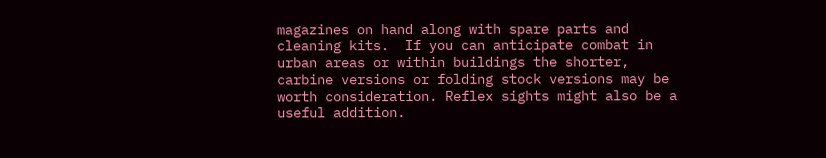magazines on hand along with spare parts and cleaning kits.  If you can anticipate combat in urban areas or within buildings the shorter, carbine versions or folding stock versions may be worth consideration. Reflex sights might also be a useful addition.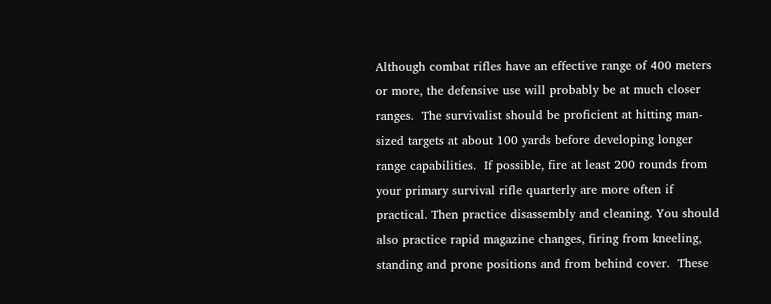Although combat rifles have an effective range of 400 meters or more, the defensive use will probably be at much closer ranges.  The survivalist should be proficient at hitting man-sized targets at about 100 yards before developing longer range capabilities.  If possible, fire at least 200 rounds from your primary survival rifle quarterly are more often if practical. Then practice disassembly and cleaning. You should also practice rapid magazine changes, firing from kneeling, standing and prone positions and from behind cover.  These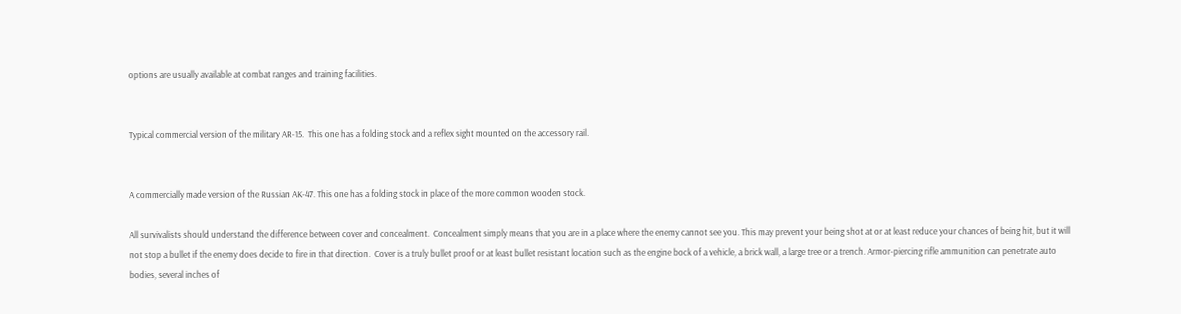options are usually available at combat ranges and training facilities.


Typical commercial version of the military AR-15.  This one has a folding stock and a reflex sight mounted on the accessory rail.


A commercially made version of the Russian AK-47. This one has a folding stock in place of the more common wooden stock.

All survivalists should understand the difference between cover and concealment.  Concealment simply means that you are in a place where the enemy cannot see you. This may prevent your being shot at or at least reduce your chances of being hit, but it will not stop a bullet if the enemy does decide to fire in that direction.  Cover is a truly bullet proof or at least bullet resistant location such as the engine bock of a vehicle, a brick wall, a large tree or a trench. Armor-piercing rifle ammunition can penetrate auto bodies, several inches of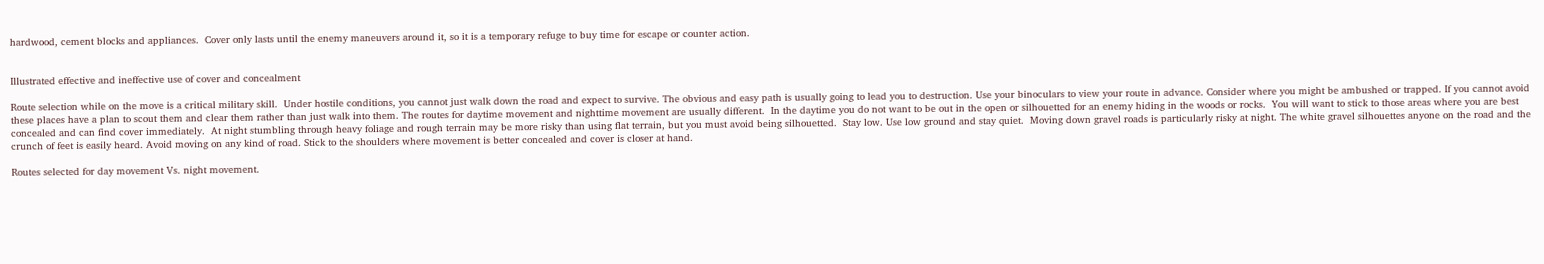hardwood, cement blocks and appliances.  Cover only lasts until the enemy maneuvers around it, so it is a temporary refuge to buy time for escape or counter action.


Illustrated effective and ineffective use of cover and concealment

Route selection while on the move is a critical military skill.  Under hostile conditions, you cannot just walk down the road and expect to survive. The obvious and easy path is usually going to lead you to destruction. Use your binoculars to view your route in advance. Consider where you might be ambushed or trapped. If you cannot avoid these places have a plan to scout them and clear them rather than just walk into them. The routes for daytime movement and nighttime movement are usually different.  In the daytime you do not want to be out in the open or silhouetted for an enemy hiding in the woods or rocks.  You will want to stick to those areas where you are best concealed and can find cover immediately.  At night stumbling through heavy foliage and rough terrain may be more risky than using flat terrain, but you must avoid being silhouetted.  Stay low. Use low ground and stay quiet.  Moving down gravel roads is particularly risky at night. The white gravel silhouettes anyone on the road and the crunch of feet is easily heard. Avoid moving on any kind of road. Stick to the shoulders where movement is better concealed and cover is closer at hand.

Routes selected for day movement Vs. night movement.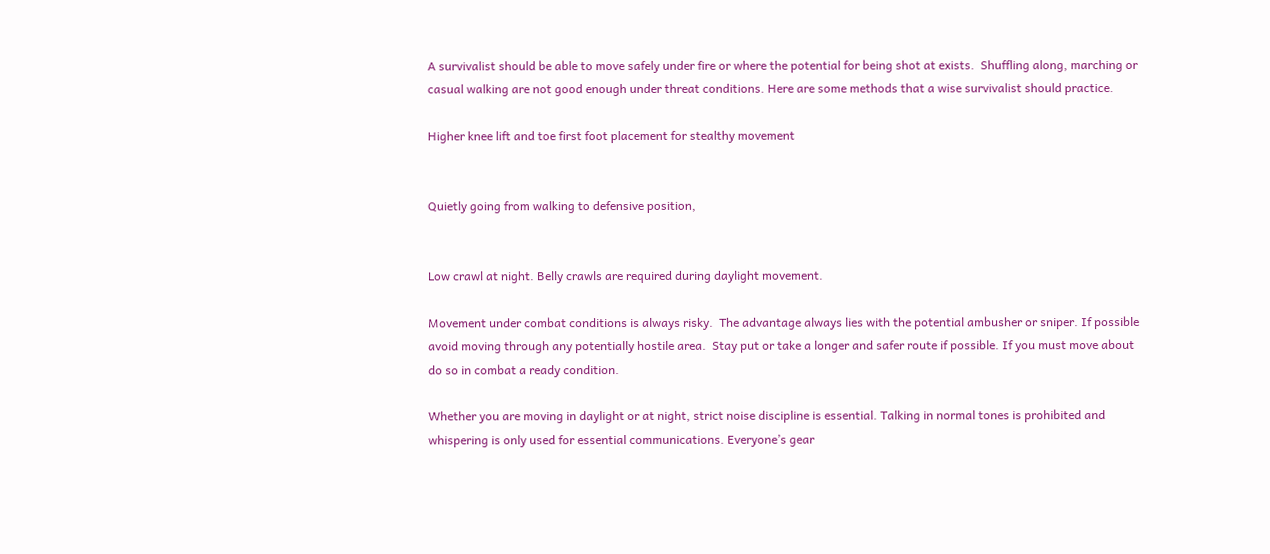A survivalist should be able to move safely under fire or where the potential for being shot at exists.  Shuffling along, marching or casual walking are not good enough under threat conditions. Here are some methods that a wise survivalist should practice.

Higher knee lift and toe first foot placement for stealthy movement


Quietly going from walking to defensive position,


Low crawl at night. Belly crawls are required during daylight movement.

Movement under combat conditions is always risky.  The advantage always lies with the potential ambusher or sniper. If possible avoid moving through any potentially hostile area.  Stay put or take a longer and safer route if possible. If you must move about do so in combat a ready condition.

Whether you are moving in daylight or at night, strict noise discipline is essential. Talking in normal tones is prohibited and whispering is only used for essential communications. Everyone’s gear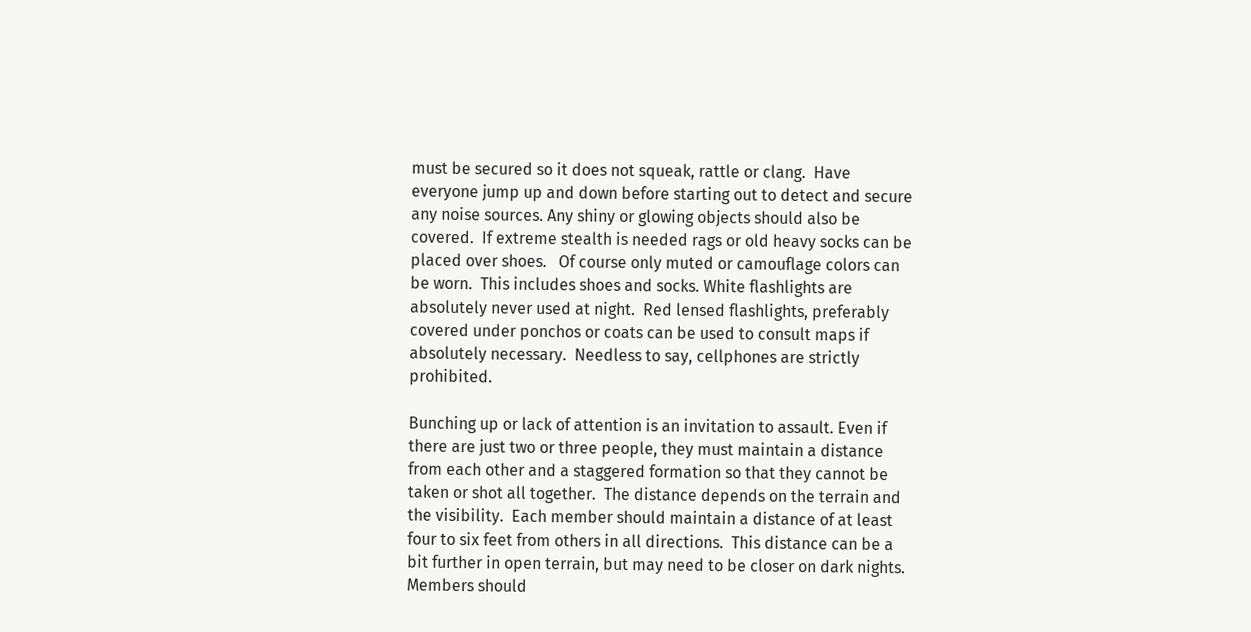must be secured so it does not squeak, rattle or clang.  Have everyone jump up and down before starting out to detect and secure any noise sources. Any shiny or glowing objects should also be covered.  If extreme stealth is needed rags or old heavy socks can be placed over shoes.   Of course only muted or camouflage colors can be worn.  This includes shoes and socks. White flashlights are absolutely never used at night.  Red lensed flashlights, preferably covered under ponchos or coats can be used to consult maps if absolutely necessary.  Needless to say, cellphones are strictly prohibited.

Bunching up or lack of attention is an invitation to assault. Even if there are just two or three people, they must maintain a distance from each other and a staggered formation so that they cannot be taken or shot all together.  The distance depends on the terrain and the visibility.  Each member should maintain a distance of at least four to six feet from others in all directions.  This distance can be a bit further in open terrain, but may need to be closer on dark nights. Members should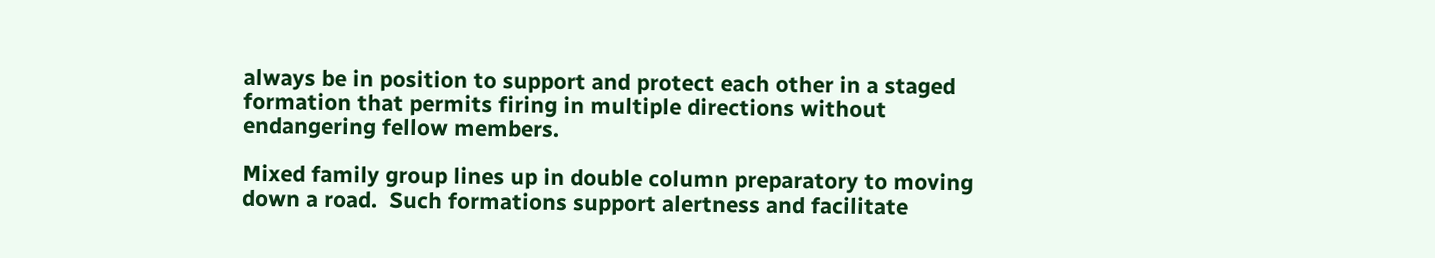always be in position to support and protect each other in a staged formation that permits firing in multiple directions without endangering fellow members.

Mixed family group lines up in double column preparatory to moving down a road.  Such formations support alertness and facilitate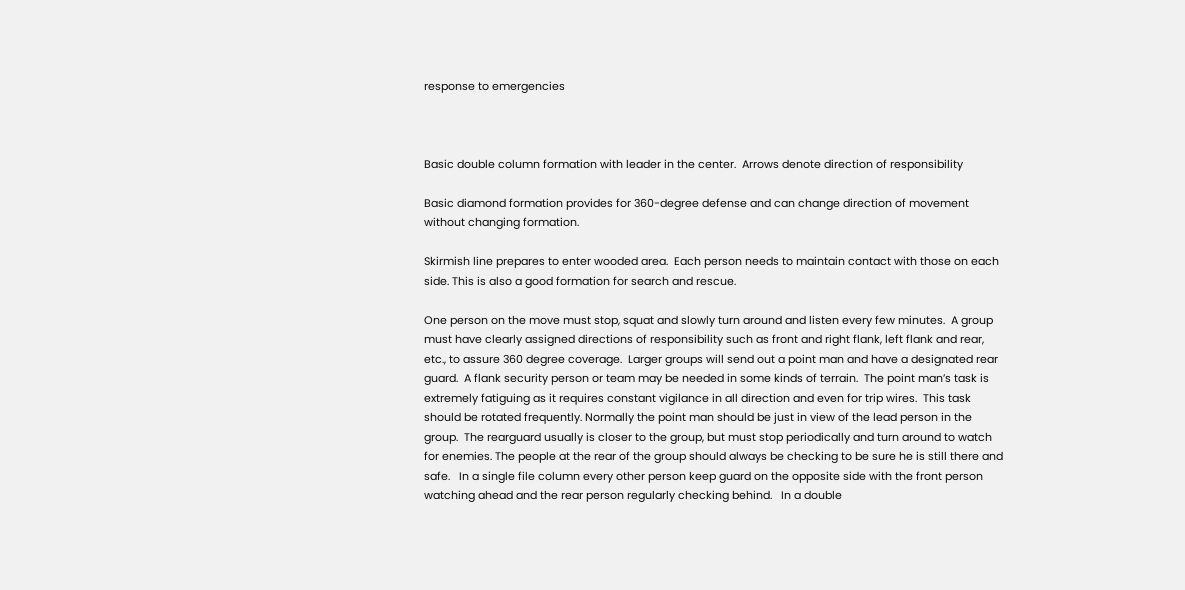response to emergencies



Basic double column formation with leader in the center.  Arrows denote direction of responsibility

Basic diamond formation provides for 360-degree defense and can change direction of movement without changing formation.

Skirmish line prepares to enter wooded area.  Each person needs to maintain contact with those on each side. This is also a good formation for search and rescue.

One person on the move must stop, squat and slowly turn around and listen every few minutes.  A group must have clearly assigned directions of responsibility such as front and right flank, left flank and rear, etc., to assure 360 degree coverage.  Larger groups will send out a point man and have a designated rear guard.  A flank security person or team may be needed in some kinds of terrain.  The point man’s task is extremely fatiguing as it requires constant vigilance in all direction and even for trip wires.  This task should be rotated frequently. Normally the point man should be just in view of the lead person in the group.  The rearguard usually is closer to the group, but must stop periodically and turn around to watch for enemies. The people at the rear of the group should always be checking to be sure he is still there and safe.   In a single file column every other person keep guard on the opposite side with the front person watching ahead and the rear person regularly checking behind.   In a double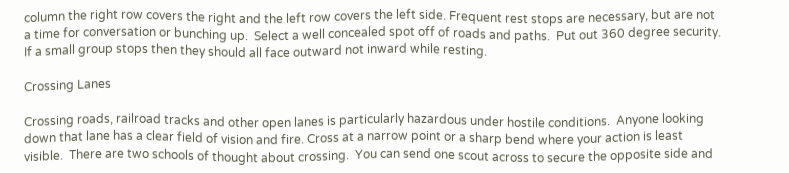column the right row covers the right and the left row covers the left side. Frequent rest stops are necessary, but are not a time for conversation or bunching up.  Select a well concealed spot off of roads and paths.  Put out 360 degree security. If a small group stops then they should all face outward not inward while resting.

Crossing Lanes

Crossing roads, railroad tracks and other open lanes is particularly hazardous under hostile conditions.  Anyone looking down that lane has a clear field of vision and fire. Cross at a narrow point or a sharp bend where your action is least visible.  There are two schools of thought about crossing.  You can send one scout across to secure the opposite side and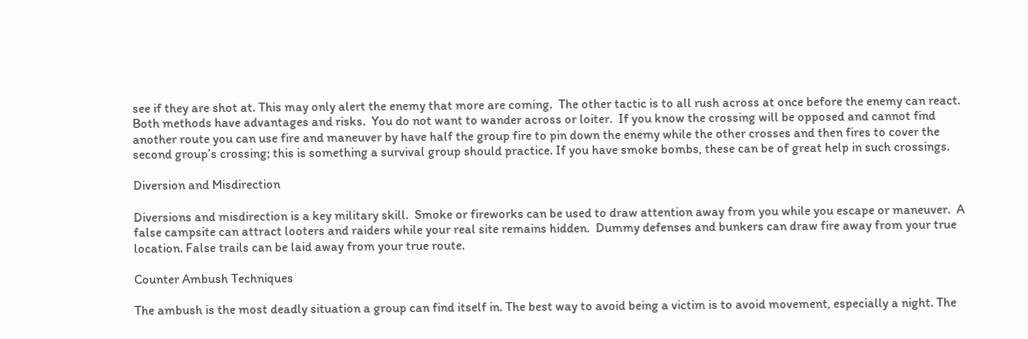see if they are shot at. This may only alert the enemy that more are coming.  The other tactic is to all rush across at once before the enemy can react. Both methods have advantages and risks.  You do not want to wander across or loiter.  If you know the crossing will be opposed and cannot find another route you can use fire and maneuver by have half the group fire to pin down the enemy while the other crosses and then fires to cover the second group’s crossing; this is something a survival group should practice. If you have smoke bombs, these can be of great help in such crossings.

Diversion and Misdirection

Diversions and misdirection is a key military skill.  Smoke or fireworks can be used to draw attention away from you while you escape or maneuver.  A false campsite can attract looters and raiders while your real site remains hidden.  Dummy defenses and bunkers can draw fire away from your true location. False trails can be laid away from your true route.

Counter Ambush Techniques

The ambush is the most deadly situation a group can find itself in. The best way to avoid being a victim is to avoid movement, especially a night. The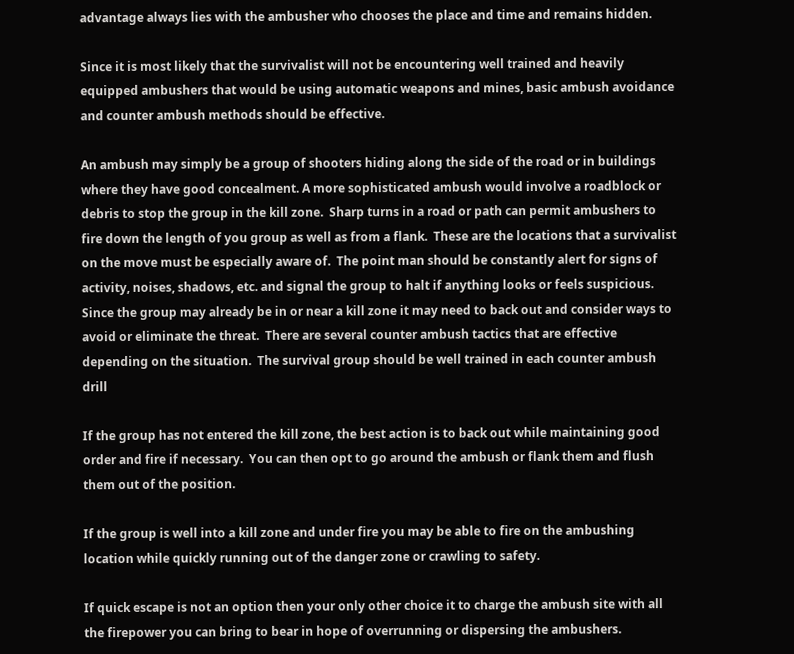advantage always lies with the ambusher who chooses the place and time and remains hidden.

Since it is most likely that the survivalist will not be encountering well trained and heavily equipped ambushers that would be using automatic weapons and mines, basic ambush avoidance and counter ambush methods should be effective.

An ambush may simply be a group of shooters hiding along the side of the road or in buildings where they have good concealment. A more sophisticated ambush would involve a roadblock or debris to stop the group in the kill zone.  Sharp turns in a road or path can permit ambushers to fire down the length of you group as well as from a flank.  These are the locations that a survivalist on the move must be especially aware of.  The point man should be constantly alert for signs of activity, noises, shadows, etc. and signal the group to halt if anything looks or feels suspicious. Since the group may already be in or near a kill zone it may need to back out and consider ways to avoid or eliminate the threat.  There are several counter ambush tactics that are effective depending on the situation.  The survival group should be well trained in each counter ambush drill

If the group has not entered the kill zone, the best action is to back out while maintaining good order and fire if necessary.  You can then opt to go around the ambush or flank them and flush them out of the position.

If the group is well into a kill zone and under fire you may be able to fire on the ambushing location while quickly running out of the danger zone or crawling to safety.

If quick escape is not an option then your only other choice it to charge the ambush site with all the firepower you can bring to bear in hope of overrunning or dispersing the ambushers.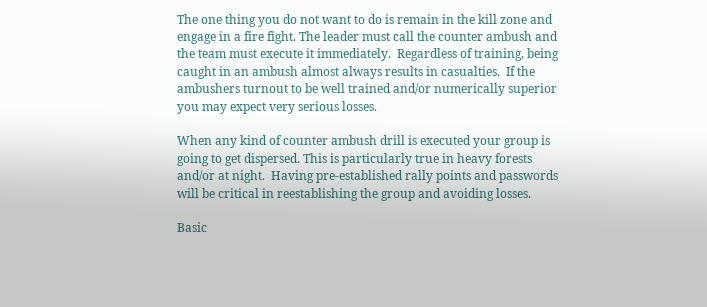The one thing you do not want to do is remain in the kill zone and engage in a fire fight. The leader must call the counter ambush and the team must execute it immediately.  Regardless of training, being caught in an ambush almost always results in casualties.  If the ambushers turnout to be well trained and/or numerically superior you may expect very serious losses.

When any kind of counter ambush drill is executed your group is going to get dispersed. This is particularly true in heavy forests and/or at night.  Having pre-established rally points and passwords will be critical in reestablishing the group and avoiding losses.

Basic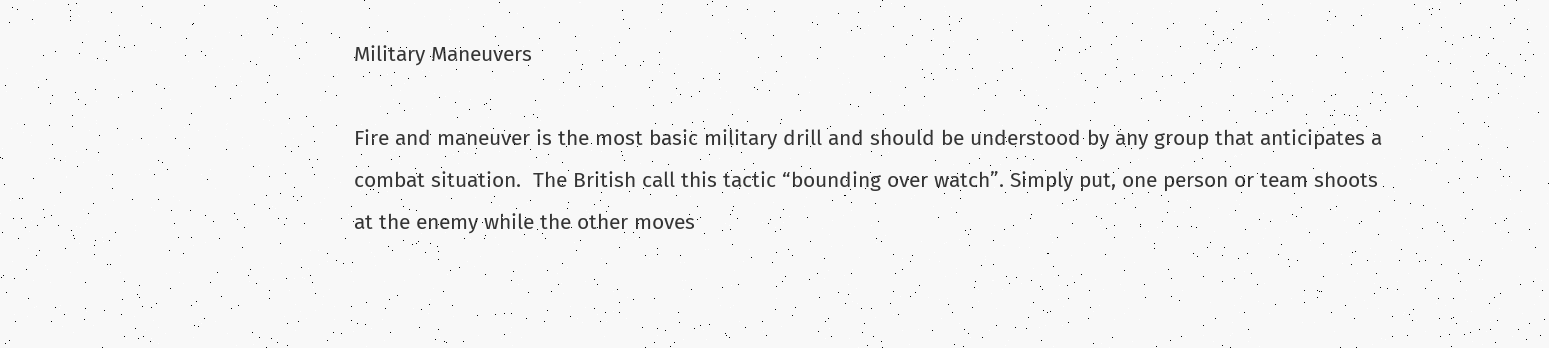Military Maneuvers

Fire and maneuver is the most basic military drill and should be understood by any group that anticipates a combat situation.  The British call this tactic “bounding over watch”. Simply put, one person or team shoots at the enemy while the other moves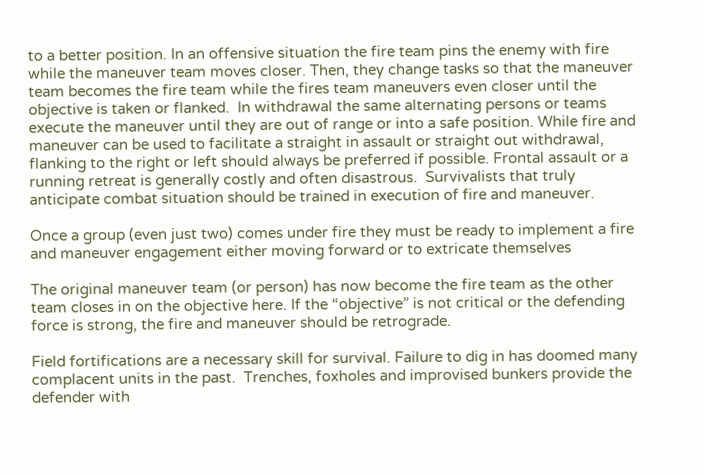to a better position. In an offensive situation the fire team pins the enemy with fire while the maneuver team moves closer. Then, they change tasks so that the maneuver team becomes the fire team while the fires team maneuvers even closer until the objective is taken or flanked.  In withdrawal the same alternating persons or teams execute the maneuver until they are out of range or into a safe position. While fire and maneuver can be used to facilitate a straight in assault or straight out withdrawal, flanking to the right or left should always be preferred if possible. Frontal assault or a running retreat is generally costly and often disastrous.  Survivalists that truly anticipate combat situation should be trained in execution of fire and maneuver.

Once a group (even just two) comes under fire they must be ready to implement a fire and maneuver engagement either moving forward or to extricate themselves

The original maneuver team (or person) has now become the fire team as the other team closes in on the objective here. If the “objective” is not critical or the defending force is strong, the fire and maneuver should be retrograde.

Field fortifications are a necessary skill for survival. Failure to dig in has doomed many complacent units in the past.  Trenches, foxholes and improvised bunkers provide the defender with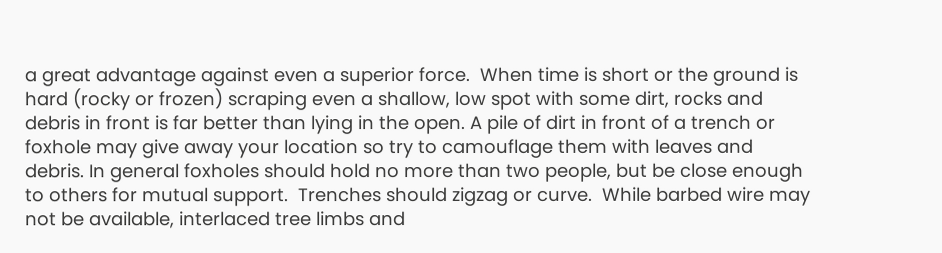a great advantage against even a superior force.  When time is short or the ground is hard (rocky or frozen) scraping even a shallow, low spot with some dirt, rocks and debris in front is far better than lying in the open. A pile of dirt in front of a trench or foxhole may give away your location so try to camouflage them with leaves and debris. In general foxholes should hold no more than two people, but be close enough to others for mutual support.  Trenches should zigzag or curve.  While barbed wire may not be available, interlaced tree limbs and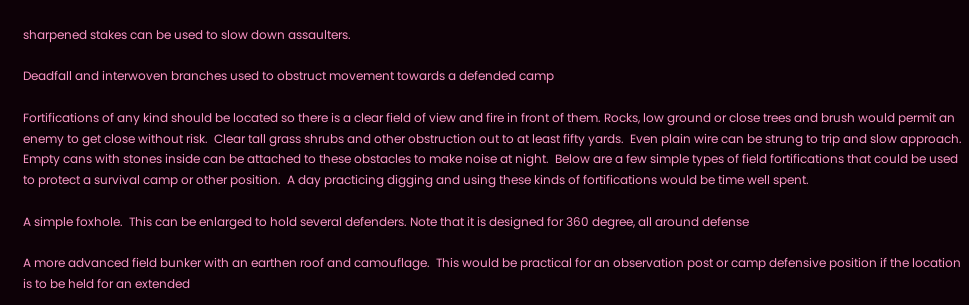sharpened stakes can be used to slow down assaulters.

Deadfall and interwoven branches used to obstruct movement towards a defended camp

Fortifications of any kind should be located so there is a clear field of view and fire in front of them. Rocks, low ground or close trees and brush would permit an enemy to get close without risk.  Clear tall grass shrubs and other obstruction out to at least fifty yards.  Even plain wire can be strung to trip and slow approach.  Empty cans with stones inside can be attached to these obstacles to make noise at night.  Below are a few simple types of field fortifications that could be used to protect a survival camp or other position.  A day practicing digging and using these kinds of fortifications would be time well spent.

A simple foxhole.  This can be enlarged to hold several defenders. Note that it is designed for 360 degree, all around defense

A more advanced field bunker with an earthen roof and camouflage.  This would be practical for an observation post or camp defensive position if the location is to be held for an extended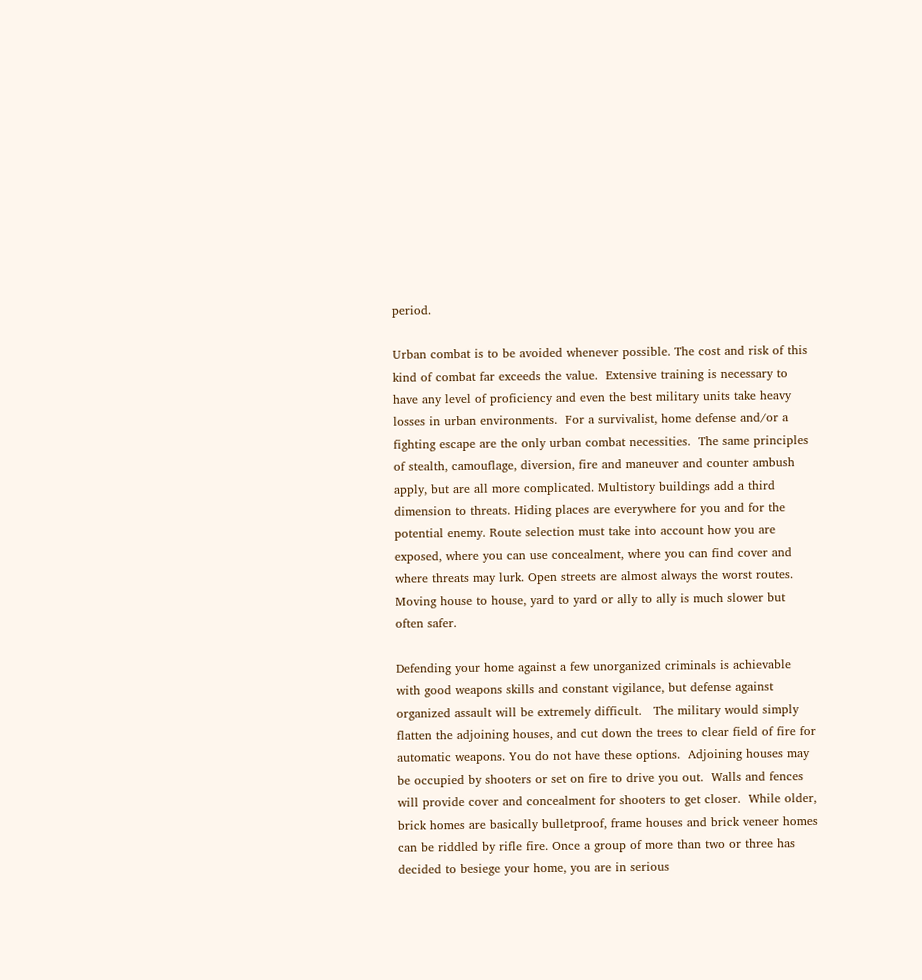period.

Urban combat is to be avoided whenever possible. The cost and risk of this kind of combat far exceeds the value.  Extensive training is necessary to have any level of proficiency and even the best military units take heavy losses in urban environments.  For a survivalist, home defense and/or a fighting escape are the only urban combat necessities.  The same principles of stealth, camouflage, diversion, fire and maneuver and counter ambush apply, but are all more complicated. Multistory buildings add a third dimension to threats. Hiding places are everywhere for you and for the potential enemy. Route selection must take into account how you are exposed, where you can use concealment, where you can find cover and where threats may lurk. Open streets are almost always the worst routes. Moving house to house, yard to yard or ally to ally is much slower but often safer.

Defending your home against a few unorganized criminals is achievable with good weapons skills and constant vigilance, but defense against organized assault will be extremely difficult.   The military would simply flatten the adjoining houses, and cut down the trees to clear field of fire for automatic weapons. You do not have these options.  Adjoining houses may be occupied by shooters or set on fire to drive you out.  Walls and fences will provide cover and concealment for shooters to get closer.  While older, brick homes are basically bulletproof, frame houses and brick veneer homes can be riddled by rifle fire. Once a group of more than two or three has decided to besiege your home, you are in serious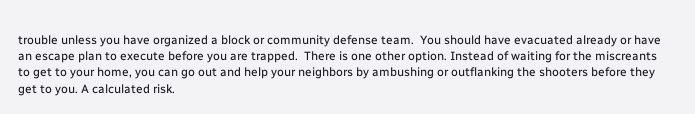trouble unless you have organized a block or community defense team.  You should have evacuated already or have an escape plan to execute before you are trapped.  There is one other option. Instead of waiting for the miscreants to get to your home, you can go out and help your neighbors by ambushing or outflanking the shooters before they get to you. A calculated risk.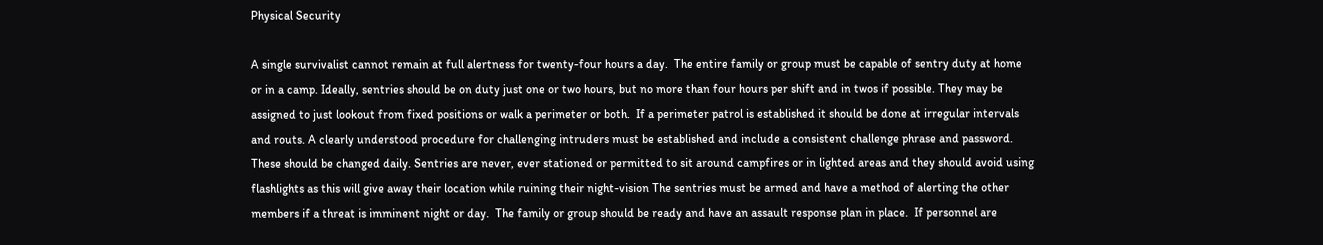Physical Security

A single survivalist cannot remain at full alertness for twenty-four hours a day.  The entire family or group must be capable of sentry duty at home or in a camp. Ideally, sentries should be on duty just one or two hours, but no more than four hours per shift and in twos if possible. They may be assigned to just lookout from fixed positions or walk a perimeter or both.  If a perimeter patrol is established it should be done at irregular intervals and routs. A clearly understood procedure for challenging intruders must be established and include a consistent challenge phrase and password. These should be changed daily. Sentries are never, ever stationed or permitted to sit around campfires or in lighted areas and they should avoid using flashlights as this will give away their location while ruining their night-vision The sentries must be armed and have a method of alerting the other members if a threat is imminent night or day.  The family or group should be ready and have an assault response plan in place.  If personnel are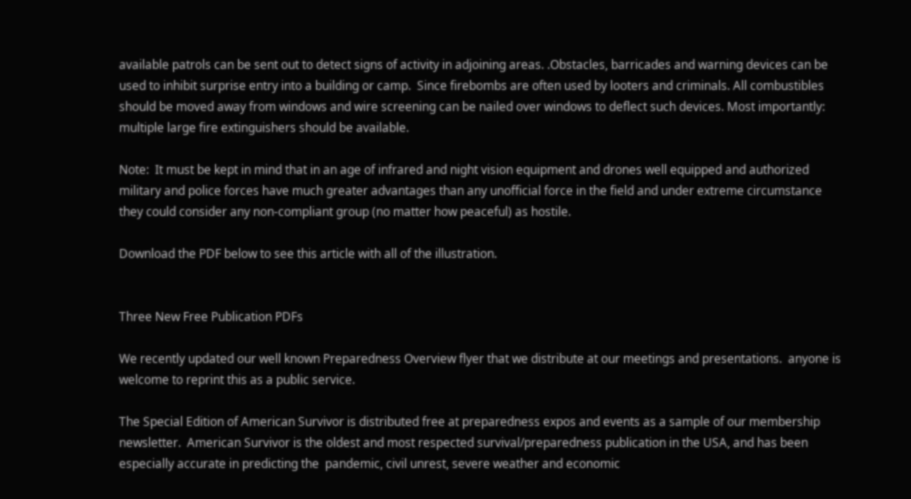available patrols can be sent out to detect signs of activity in adjoining areas. .Obstacles, barricades and warning devices can be used to inhibit surprise entry into a building or camp.  Since firebombs are often used by looters and criminals. All combustibles should be moved away from windows and wire screening can be nailed over windows to deflect such devices. Most importantly: multiple large fire extinguishers should be available.

Note:  It must be kept in mind that in an age of infrared and night vision equipment and drones well equipped and authorized military and police forces have much greater advantages than any unofficial force in the field and under extreme circumstance they could consider any non-compliant group (no matter how peaceful) as hostile.

Download the PDF below to see this article with all of the illustration.


Three New Free Publication PDFs

We recently updated our well known Preparedness Overview flyer that we distribute at our meetings and presentations.  anyone is welcome to reprint this as a public service.

The Special Edition of American Survivor is distributed free at preparedness expos and events as a sample of our membership newsletter.  American Survivor is the oldest and most respected survival/preparedness publication in the USA, and has been especially accurate in predicting the  pandemic, civil unrest, severe weather and economic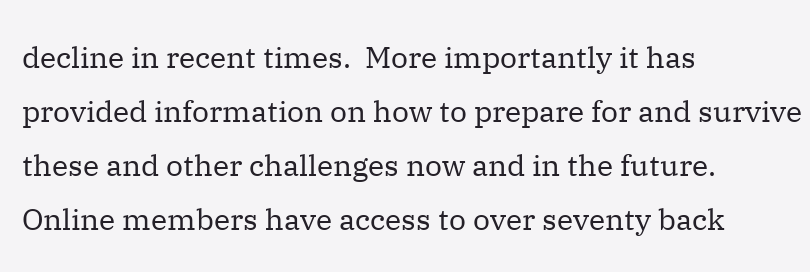decline in recent times.  More importantly it has provided information on how to prepare for and survive these and other challenges now and in the future. Online members have access to over seventy back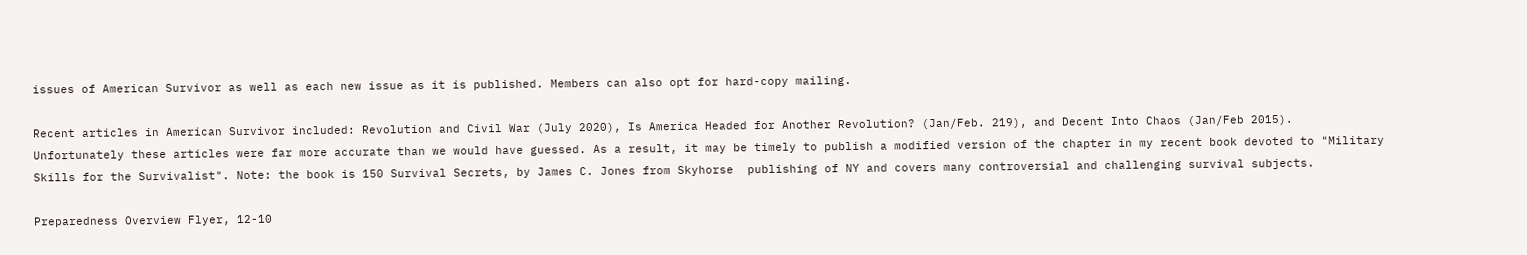issues of American Survivor as well as each new issue as it is published. Members can also opt for hard-copy mailing.

Recent articles in American Survivor included: Revolution and Civil War (July 2020), Is America Headed for Another Revolution? (Jan/Feb. 219), and Decent Into Chaos (Jan/Feb 2015). Unfortunately these articles were far more accurate than we would have guessed. As a result, it may be timely to publish a modified version of the chapter in my recent book devoted to "Military Skills for the Survivalist". Note: the book is 150 Survival Secrets, by James C. Jones from Skyhorse  publishing of NY and covers many controversial and challenging survival subjects.

Preparedness Overview Flyer, 12-10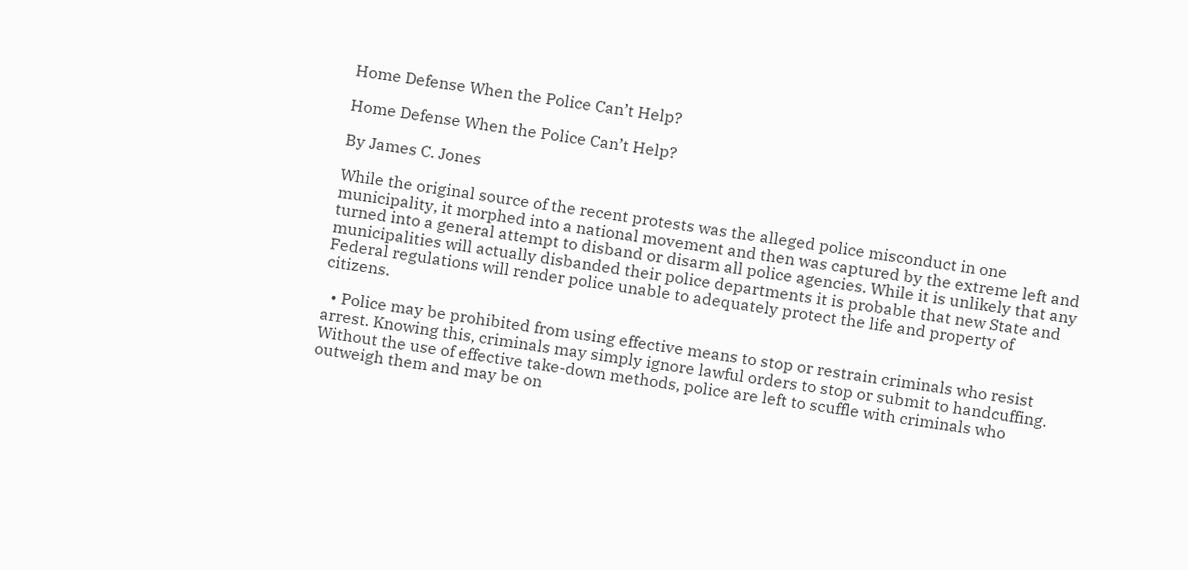Home Defense When the Police Can’t Help?

Home Defense When the Police Can’t Help?

By James C. Jones

While the original source of the recent protests was the alleged police misconduct in one municipality, it morphed into a national movement and then was captured by the extreme left and turned into a general attempt to disband or disarm all police agencies. While it is unlikely that any municipalities will actually disbanded their police departments it is probable that new State and Federal regulations will render police unable to adequately protect the life and property of citizens.

  • Police may be prohibited from using effective means to stop or restrain criminals who resist arrest. Knowing this, criminals may simply ignore lawful orders to stop or submit to handcuffing. Without the use of effective take-down methods, police are left to scuffle with criminals who outweigh them and may be on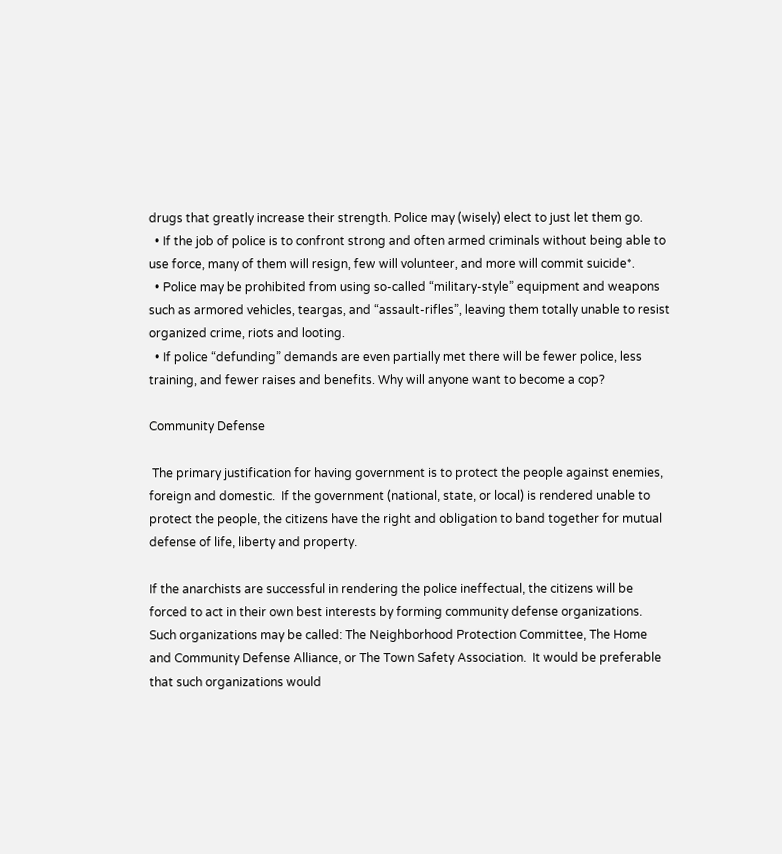drugs that greatly increase their strength. Police may (wisely) elect to just let them go.
  • If the job of police is to confront strong and often armed criminals without being able to use force, many of them will resign, few will volunteer, and more will commit suicide*.
  • Police may be prohibited from using so-called “military-style” equipment and weapons such as armored vehicles, teargas, and “assault-rifles”, leaving them totally unable to resist organized crime, riots and looting.
  • If police “defunding” demands are even partially met there will be fewer police, less training, and fewer raises and benefits. Why will anyone want to become a cop?

Community Defense

 The primary justification for having government is to protect the people against enemies, foreign and domestic.  If the government (national, state, or local) is rendered unable to protect the people, the citizens have the right and obligation to band together for mutual defense of life, liberty and property.

If the anarchists are successful in rendering the police ineffectual, the citizens will be forced to act in their own best interests by forming community defense organizations. Such organizations may be called: The Neighborhood Protection Committee, The Home and Community Defense Alliance, or The Town Safety Association.  It would be preferable that such organizations would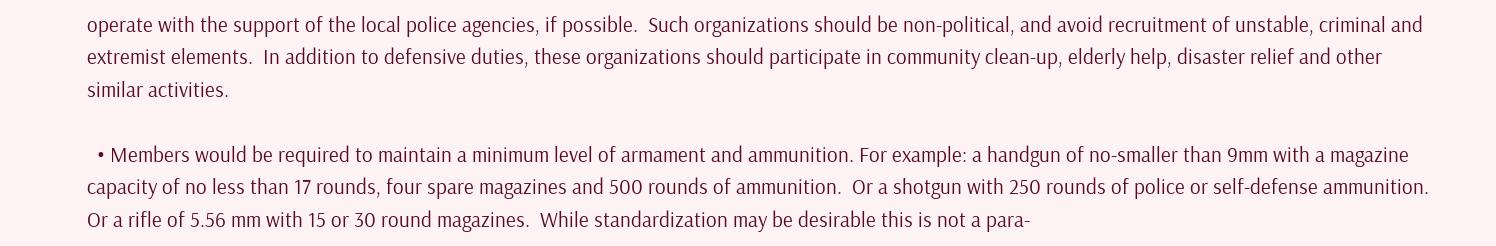operate with the support of the local police agencies, if possible.  Such organizations should be non-political, and avoid recruitment of unstable, criminal and extremist elements.  In addition to defensive duties, these organizations should participate in community clean-up, elderly help, disaster relief and other similar activities.

  • Members would be required to maintain a minimum level of armament and ammunition. For example: a handgun of no-smaller than 9mm with a magazine capacity of no less than 17 rounds, four spare magazines and 500 rounds of ammunition.  Or a shotgun with 250 rounds of police or self-defense ammunition. Or a rifle of 5.56 mm with 15 or 30 round magazines.  While standardization may be desirable this is not a para-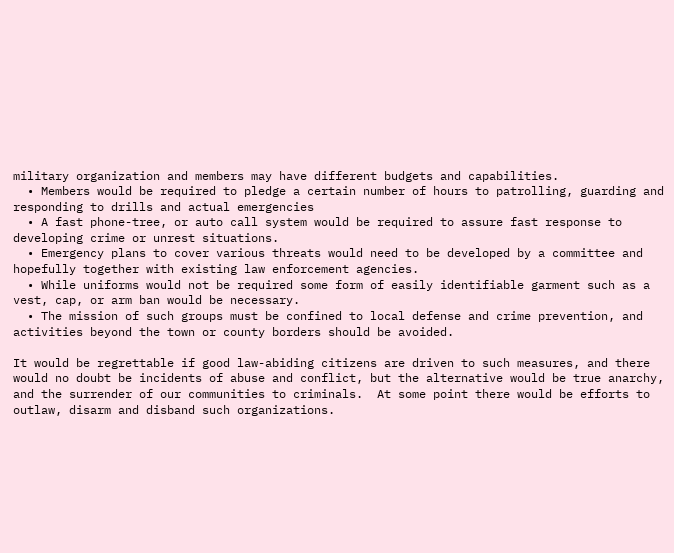military organization and members may have different budgets and capabilities.
  • Members would be required to pledge a certain number of hours to patrolling, guarding and responding to drills and actual emergencies
  • A fast phone-tree, or auto call system would be required to assure fast response to developing crime or unrest situations.
  • Emergency plans to cover various threats would need to be developed by a committee and hopefully together with existing law enforcement agencies.
  • While uniforms would not be required some form of easily identifiable garment such as a vest, cap, or arm ban would be necessary.
  • The mission of such groups must be confined to local defense and crime prevention, and activities beyond the town or county borders should be avoided.

It would be regrettable if good law-abiding citizens are driven to such measures, and there would no doubt be incidents of abuse and conflict, but the alternative would be true anarchy, and the surrender of our communities to criminals.  At some point there would be efforts to outlaw, disarm and disband such organizations.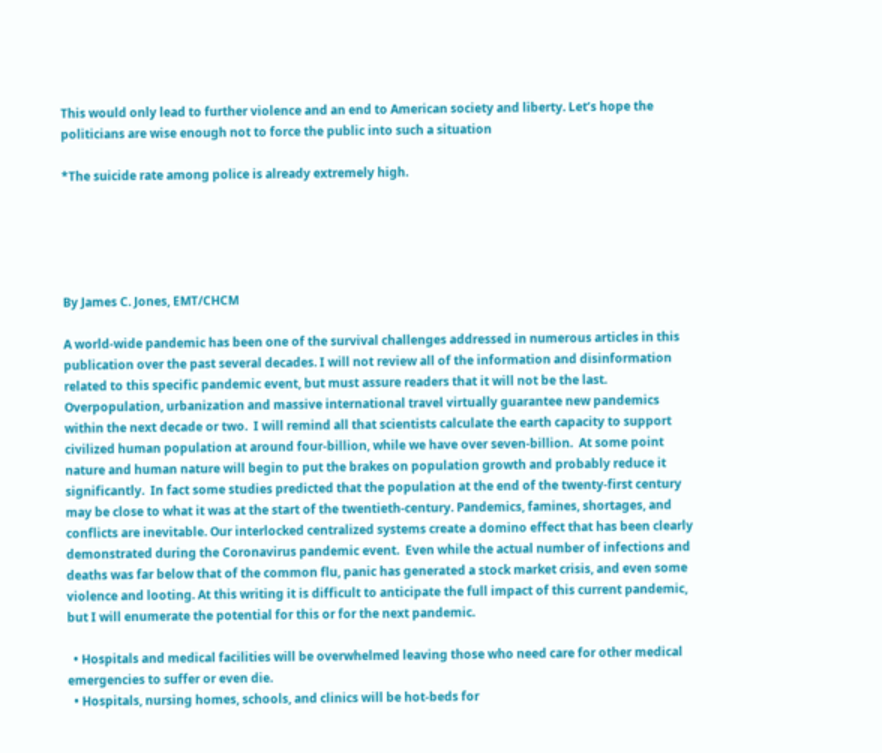This would only lead to further violence and an end to American society and liberty. Let’s hope the politicians are wise enough not to force the public into such a situation

*The suicide rate among police is already extremely high.





By James C. Jones, EMT/CHCM

A world-wide pandemic has been one of the survival challenges addressed in numerous articles in this publication over the past several decades. I will not review all of the information and disinformation related to this specific pandemic event, but must assure readers that it will not be the last. Overpopulation, urbanization and massive international travel virtually guarantee new pandemics within the next decade or two.  I will remind all that scientists calculate the earth capacity to support civilized human population at around four-billion, while we have over seven-billion.  At some point nature and human nature will begin to put the brakes on population growth and probably reduce it significantly.  In fact some studies predicted that the population at the end of the twenty-first century may be close to what it was at the start of the twentieth-century. Pandemics, famines, shortages, and conflicts are inevitable. Our interlocked centralized systems create a domino effect that has been clearly demonstrated during the Coronavirus pandemic event.  Even while the actual number of infections and deaths was far below that of the common flu, panic has generated a stock market crisis, and even some violence and looting. At this writing it is difficult to anticipate the full impact of this current pandemic, but I will enumerate the potential for this or for the next pandemic.

  • Hospitals and medical facilities will be overwhelmed leaving those who need care for other medical emergencies to suffer or even die.
  • Hospitals, nursing homes, schools, and clinics will be hot-beds for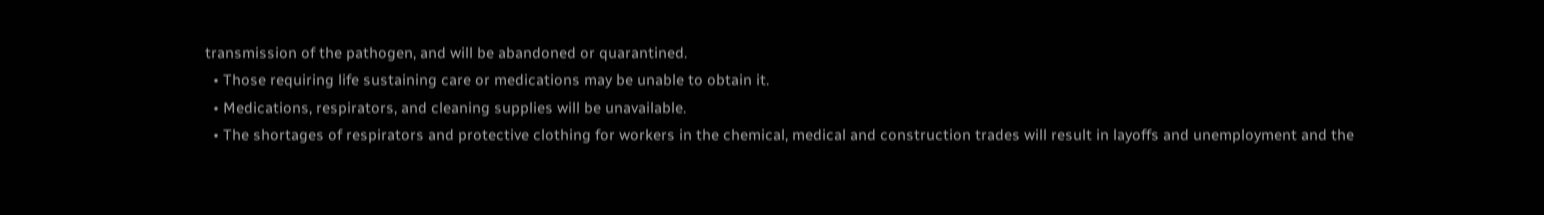transmission of the pathogen, and will be abandoned or quarantined.
  • Those requiring life sustaining care or medications may be unable to obtain it.
  • Medications, respirators, and cleaning supplies will be unavailable.
  • The shortages of respirators and protective clothing for workers in the chemical, medical and construction trades will result in layoffs and unemployment and the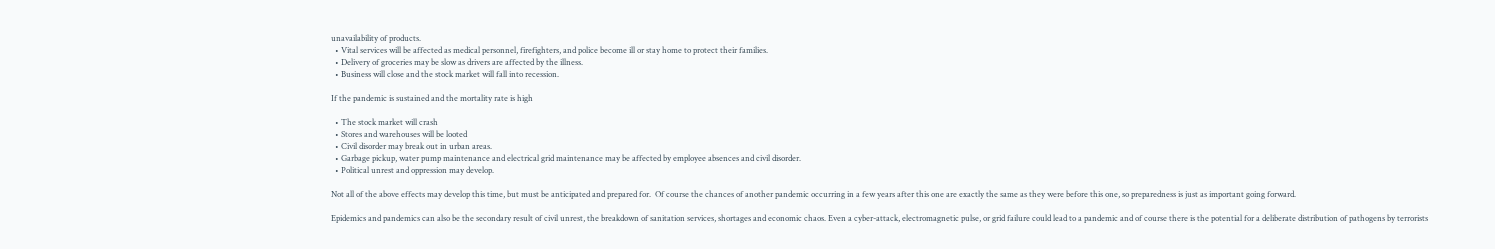unavailability of products.
  • Vital services will be affected as medical personnel, firefighters, and police become ill or stay home to protect their families.
  • Delivery of groceries may be slow as drivers are affected by the illness.
  • Business will close and the stock market will fall into recession.

If the pandemic is sustained and the mortality rate is high

  • The stock market will crash
  • Stores and warehouses will be looted
  • Civil disorder may break out in urban areas.
  • Garbage pickup, water pump maintenance and electrical grid maintenance may be affected by employee absences and civil disorder.
  • Political unrest and oppression may develop.

Not all of the above effects may develop this time, but must be anticipated and prepared for.  Of course the chances of another pandemic occurring in a few years after this one are exactly the same as they were before this one, so preparedness is just as important going forward.

Epidemics and pandemics can also be the secondary result of civil unrest, the breakdown of sanitation services, shortages and economic chaos. Even a cyber-attack, electromagnetic pulse, or grid failure could lead to a pandemic and of course there is the potential for a deliberate distribution of pathogens by terrorists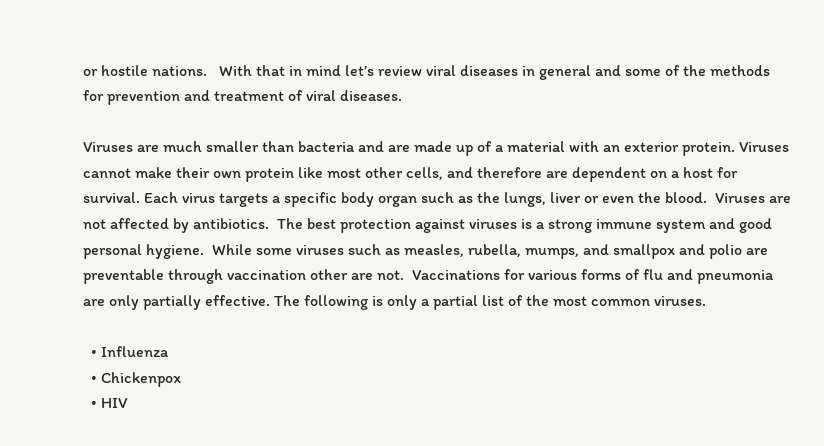or hostile nations.   With that in mind let’s review viral diseases in general and some of the methods for prevention and treatment of viral diseases.

Viruses are much smaller than bacteria and are made up of a material with an exterior protein. Viruses cannot make their own protein like most other cells, and therefore are dependent on a host for survival. Each virus targets a specific body organ such as the lungs, liver or even the blood.  Viruses are not affected by antibiotics.  The best protection against viruses is a strong immune system and good personal hygiene.  While some viruses such as measles, rubella, mumps, and smallpox and polio are preventable through vaccination other are not.  Vaccinations for various forms of flu and pneumonia are only partially effective. The following is only a partial list of the most common viruses.

  • Influenza
  • Chickenpox
  • HIV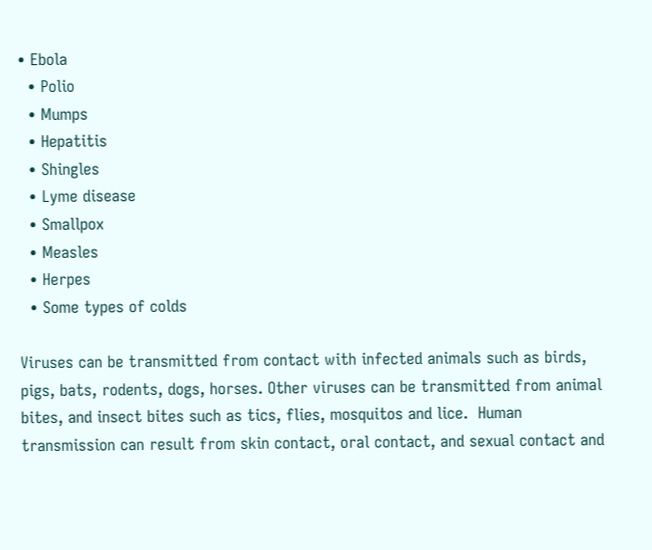• Ebola
  • Polio
  • Mumps
  • Hepatitis
  • Shingles
  • Lyme disease
  • Smallpox
  • Measles
  • Herpes
  • Some types of colds

Viruses can be transmitted from contact with infected animals such as birds, pigs, bats, rodents, dogs, horses. Other viruses can be transmitted from animal bites, and insect bites such as tics, flies, mosquitos and lice.  Human transmission can result from skin contact, oral contact, and sexual contact and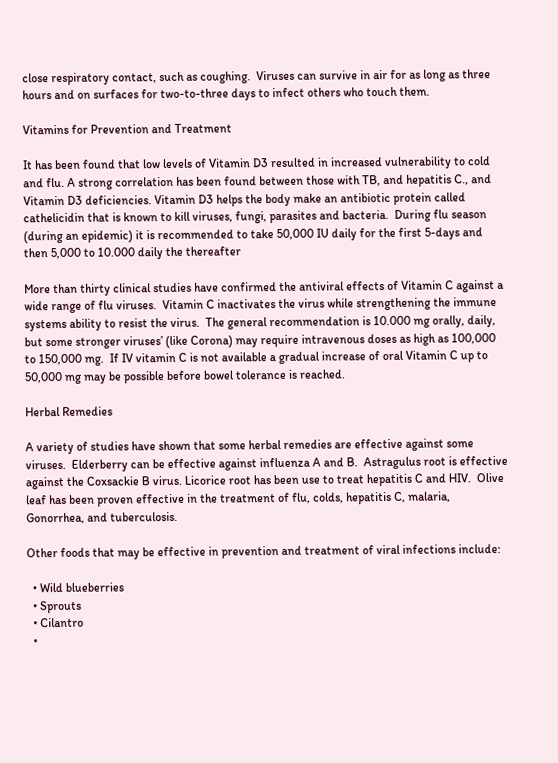close respiratory contact, such as coughing.  Viruses can survive in air for as long as three hours and on surfaces for two-to-three days to infect others who touch them.

Vitamins for Prevention and Treatment

It has been found that low levels of Vitamin D3 resulted in increased vulnerability to cold and flu. A strong correlation has been found between those with TB, and hepatitis C., and Vitamin D3 deficiencies. Vitamin D3 helps the body make an antibiotic protein called cathelicidin that is known to kill viruses, fungi, parasites and bacteria.  During flu season (during an epidemic) it is recommended to take 50,000 IU daily for the first 5-days and then 5,000 to 10.000 daily the thereafter

More than thirty clinical studies have confirmed the antiviral effects of Vitamin C against a wide range of flu viruses.  Vitamin C inactivates the virus while strengthening the immune systems ability to resist the virus.  The general recommendation is 10.000 mg orally, daily, but some stronger viruses’ (like Corona) may require intravenous doses as high as 100,000 to 150,000 mg.  If IV vitamin C is not available a gradual increase of oral Vitamin C up to 50,000 mg may be possible before bowel tolerance is reached.

Herbal Remedies

A variety of studies have shown that some herbal remedies are effective against some viruses.  Elderberry can be effective against influenza A and B.  Astragulus root is effective against the Coxsackie B virus. Licorice root has been use to treat hepatitis C and HIV.  Olive leaf has been proven effective in the treatment of flu, colds, hepatitis C, malaria, Gonorrhea, and tuberculosis.

Other foods that may be effective in prevention and treatment of viral infections include:

  • Wild blueberries
  • Sprouts
  • Cilantro
  •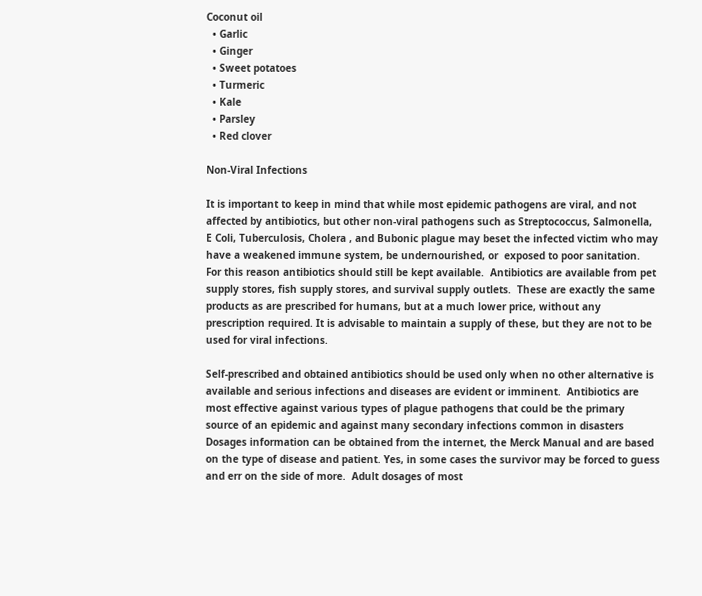Coconut oil
  • Garlic
  • Ginger
  • Sweet potatoes
  • Turmeric
  • Kale
  • Parsley
  • Red clover

Non-Viral Infections

It is important to keep in mind that while most epidemic pathogens are viral, and not affected by antibiotics, but other non-viral pathogens such as Streptococcus, Salmonella, E Coli, Tuberculosis, Cholera , and Bubonic plague may beset the infected victim who may have a weakened immune system, be undernourished, or  exposed to poor sanitation.  For this reason antibiotics should still be kept available.  Antibiotics are available from pet supply stores, fish supply stores, and survival supply outlets.  These are exactly the same products as are prescribed for humans, but at a much lower price, without any prescription required. It is advisable to maintain a supply of these, but they are not to be used for viral infections.

Self-prescribed and obtained antibiotics should be used only when no other alternative is available and serious infections and diseases are evident or imminent.  Antibiotics are most effective against various types of plague pathogens that could be the primary source of an epidemic and against many secondary infections common in disasters    Dosages information can be obtained from the internet, the Merck Manual and are based on the type of disease and patient. Yes, in some cases the survivor may be forced to guess and err on the side of more.  Adult dosages of most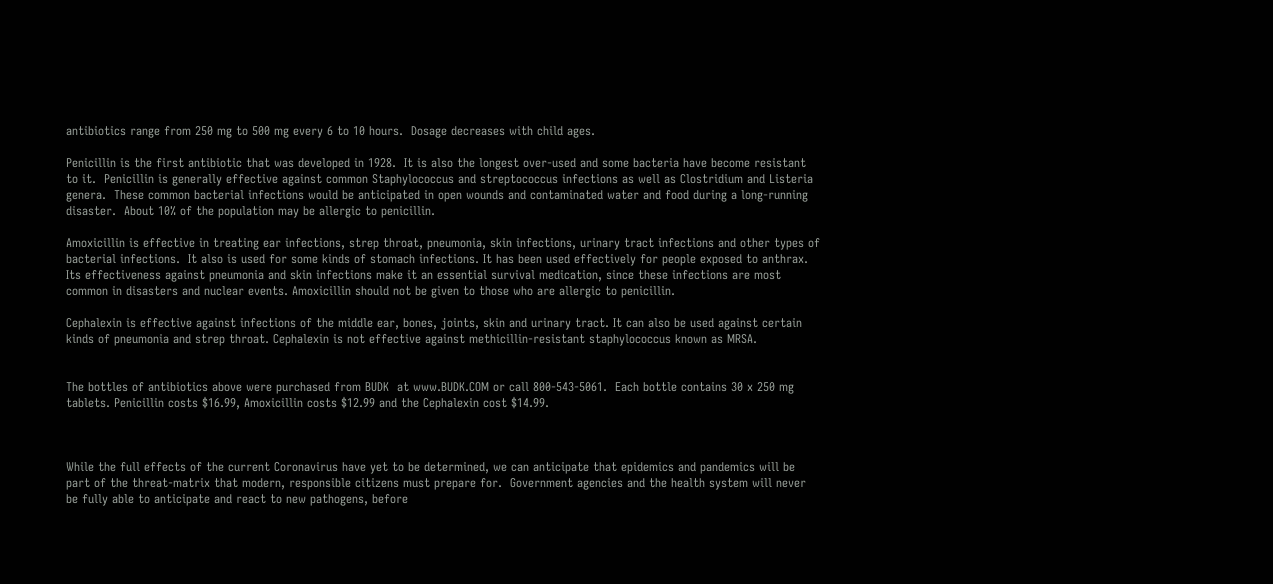antibiotics range from 250 mg to 500 mg every 6 to 10 hours.  Dosage decreases with child ages.

Penicillin is the first antibiotic that was developed in 1928.  It is also the longest over-used and some bacteria have become resistant to it.  Penicillin is generally effective against common Staphylococcus and streptococcus infections as well as Clostridium and Listeria genera.  These common bacterial infections would be anticipated in open wounds and contaminated water and food during a long-running disaster.  About 10% of the population may be allergic to penicillin.

Amoxicillin is effective in treating ear infections, strep throat, pneumonia, skin infections, urinary tract infections and other types of bacterial infections.  It also is used for some kinds of stomach infections. It has been used effectively for people exposed to anthrax.  Its effectiveness against pneumonia and skin infections make it an essential survival medication, since these infections are most common in disasters and nuclear events. Amoxicillin should not be given to those who are allergic to penicillin.

Cephalexin is effective against infections of the middle ear, bones, joints, skin and urinary tract. It can also be used against certain kinds of pneumonia and strep throat. Cephalexin is not effective against methicillin-resistant staphylococcus known as MRSA.


The bottles of antibiotics above were purchased from BUDK  at www.BUDK.COM or call 800-543-5061.  Each bottle contains 30 x 250 mg tablets. Penicillin costs $16.99, Amoxicillin costs $12.99 and the Cephalexin cost $14.99.



While the full effects of the current Coronavirus have yet to be determined, we can anticipate that epidemics and pandemics will be part of the threat-matrix that modern, responsible citizens must prepare for.  Government agencies and the health system will never be fully able to anticipate and react to new pathogens, before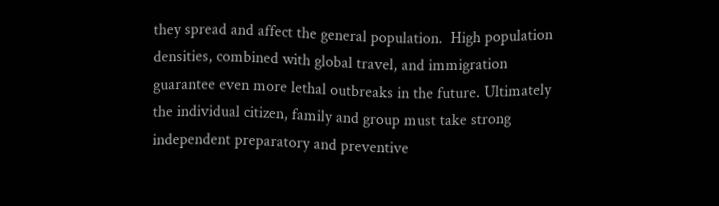they spread and affect the general population.  High population densities, combined with global travel, and immigration guarantee even more lethal outbreaks in the future. Ultimately the individual citizen, family and group must take strong independent preparatory and preventive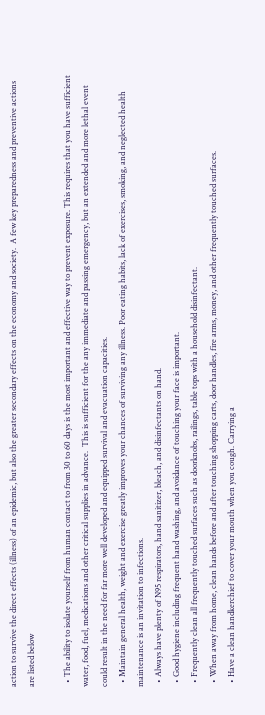action to survive the direct effects (illness) of an epidemic, but also the greater secondary effects on the economy and society.  A few key preparedness and preventive actions are listed below

  • The ability to isolate yourself from human contact to from 30 to 60 days is the most important and effective way to prevent exposure. This requires that you have sufficient water, food, fuel, medications and other critical supplies in advance.  This is sufficient for the any immediate and passing emergency, but an extended and more lethal event could result in the need for far more well developed and equipped survival and evacuation capacities.
  • Maintain general health, weight and exercise greatly improves your chances of surviving any illness. Poor eating habits, lack of exercises, smoking, and neglected health maintenance is an invitation to infections.
  • Always have plenty of N95 respirators, hand sanitizer, bleach, and disinfectants on hand.
  • Good hygiene including frequent hand washing, and avoidance of touching your face is important.
  • Frequently clean all frequently touched surfaces such as doorknobs, railings, table tops with a household disinfectant.
  • When away from home, clean hands before and after touching shopping carts, door handles, fire arms, money, and other frequently touched surfaces.
  • Have a clean handkerchief to cover your mouth when you cough. Carrying a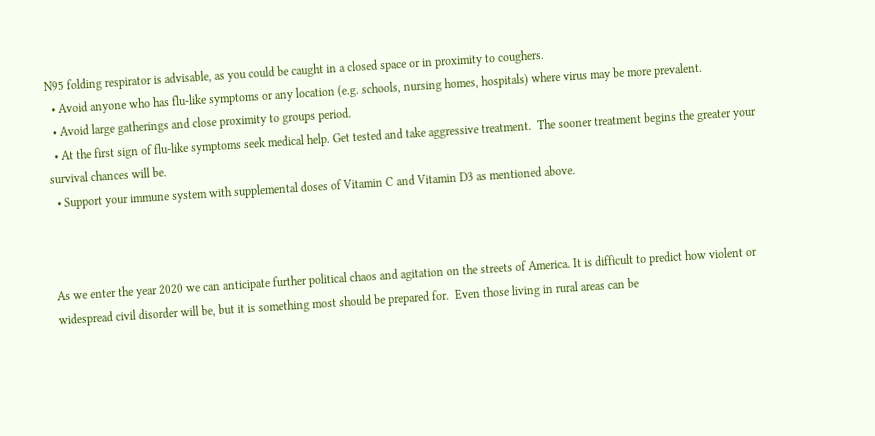N95 folding respirator is advisable, as you could be caught in a closed space or in proximity to coughers.
  • Avoid anyone who has flu-like symptoms or any location (e.g. schools, nursing homes, hospitals) where virus may be more prevalent.
  • Avoid large gatherings and close proximity to groups period.
  • At the first sign of flu-like symptoms seek medical help. Get tested and take aggressive treatment.  The sooner treatment begins the greater your survival chances will be.
  • Support your immune system with supplemental doses of Vitamin C and Vitamin D3 as mentioned above.



As we enter the year 2020 we can anticipate further political chaos and agitation on the streets of America. It is difficult to predict how violent or widespread civil disorder will be, but it is something most should be prepared for.  Even those living in rural areas can be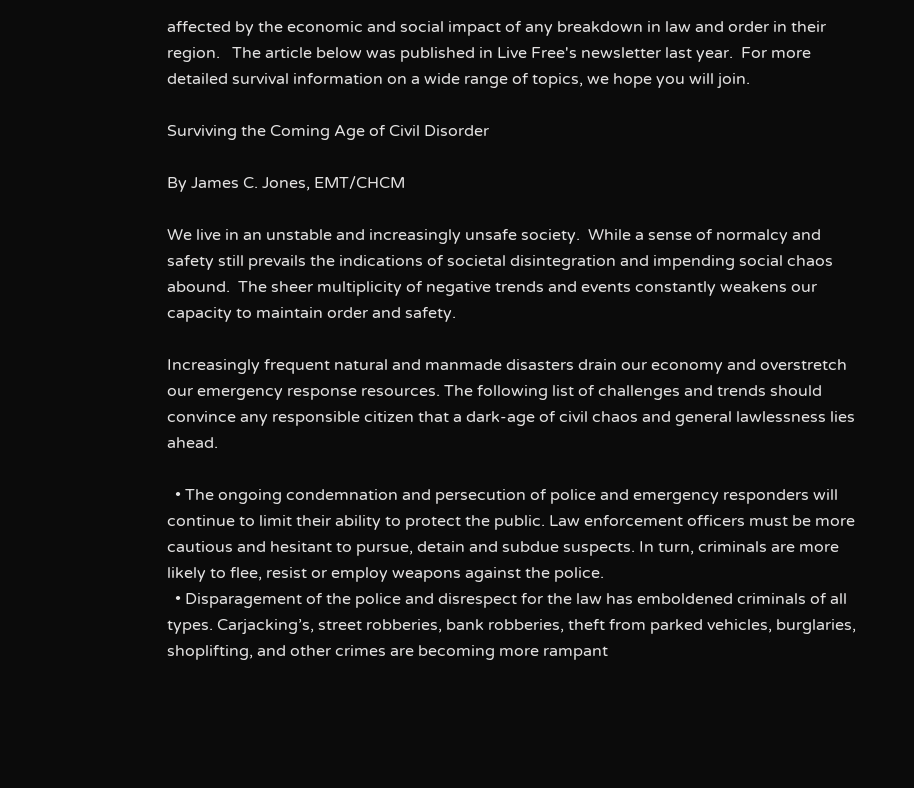affected by the economic and social impact of any breakdown in law and order in their region.   The article below was published in Live Free's newsletter last year.  For more detailed survival information on a wide range of topics, we hope you will join.

Surviving the Coming Age of Civil Disorder

By James C. Jones, EMT/CHCM

We live in an unstable and increasingly unsafe society.  While a sense of normalcy and safety still prevails the indications of societal disintegration and impending social chaos abound.  The sheer multiplicity of negative trends and events constantly weakens our capacity to maintain order and safety.

Increasingly frequent natural and manmade disasters drain our economy and overstretch our emergency response resources. The following list of challenges and trends should convince any responsible citizen that a dark-age of civil chaos and general lawlessness lies ahead.

  • The ongoing condemnation and persecution of police and emergency responders will continue to limit their ability to protect the public. Law enforcement officers must be more cautious and hesitant to pursue, detain and subdue suspects. In turn, criminals are more likely to flee, resist or employ weapons against the police.
  • Disparagement of the police and disrespect for the law has emboldened criminals of all types. Carjacking’s, street robberies, bank robberies, theft from parked vehicles, burglaries, shoplifting, and other crimes are becoming more rampant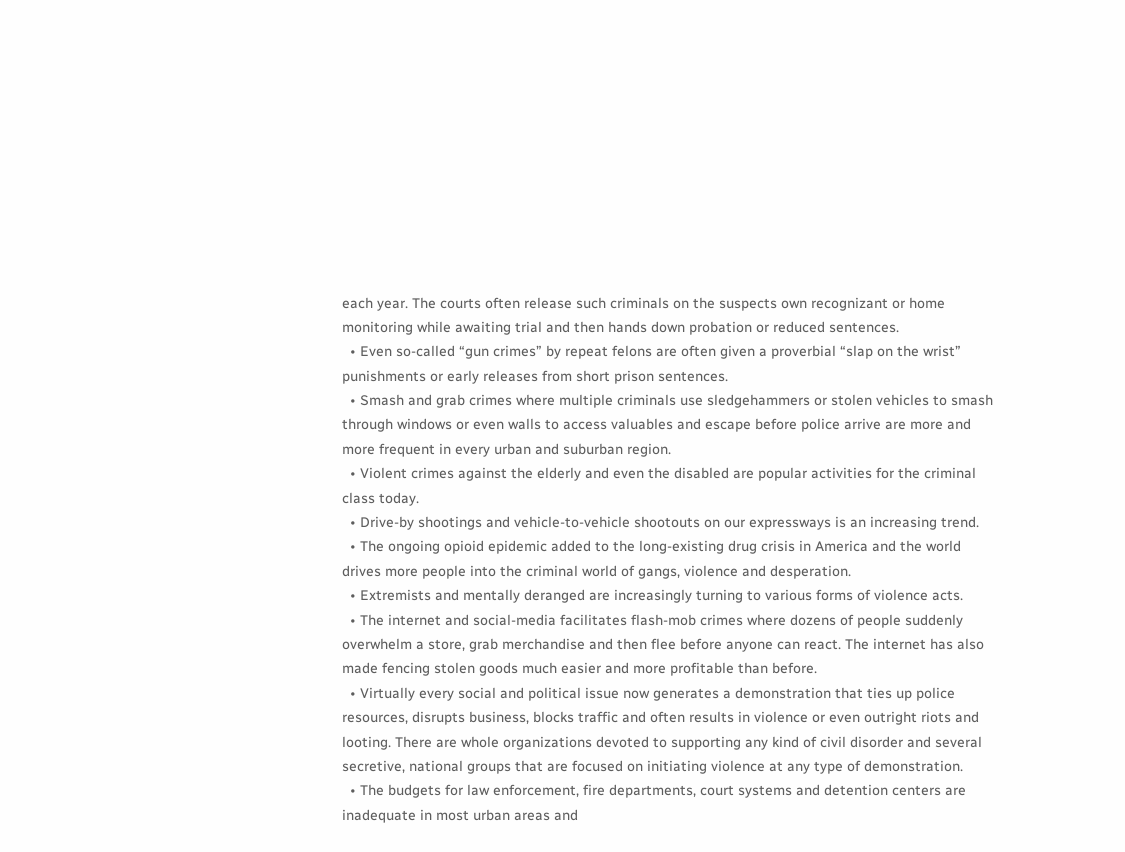each year. The courts often release such criminals on the suspects own recognizant or home monitoring while awaiting trial and then hands down probation or reduced sentences.
  • Even so-called “gun crimes” by repeat felons are often given a proverbial “slap on the wrist” punishments or early releases from short prison sentences.
  • Smash and grab crimes where multiple criminals use sledgehammers or stolen vehicles to smash through windows or even walls to access valuables and escape before police arrive are more and more frequent in every urban and suburban region.
  • Violent crimes against the elderly and even the disabled are popular activities for the criminal class today.
  • Drive-by shootings and vehicle-to-vehicle shootouts on our expressways is an increasing trend.
  • The ongoing opioid epidemic added to the long-existing drug crisis in America and the world drives more people into the criminal world of gangs, violence and desperation.
  • Extremists and mentally deranged are increasingly turning to various forms of violence acts.
  • The internet and social-media facilitates flash-mob crimes where dozens of people suddenly overwhelm a store, grab merchandise and then flee before anyone can react. The internet has also made fencing stolen goods much easier and more profitable than before.
  • Virtually every social and political issue now generates a demonstration that ties up police resources, disrupts business, blocks traffic and often results in violence or even outright riots and looting. There are whole organizations devoted to supporting any kind of civil disorder and several secretive, national groups that are focused on initiating violence at any type of demonstration.
  • The budgets for law enforcement, fire departments, court systems and detention centers are inadequate in most urban areas and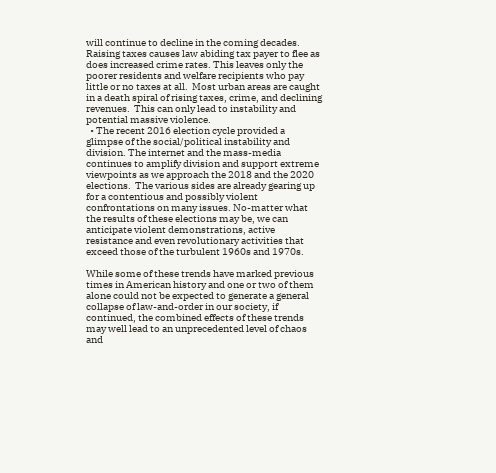will continue to decline in the coming decades. Raising taxes causes law abiding tax payer to flee as does increased crime rates. This leaves only the poorer residents and welfare recipients who pay little or no taxes at all.  Most urban areas are caught in a death spiral of rising taxes, crime, and declining revenues.  This can only lead to instability and potential massive violence.
  • The recent 2016 election cycle provided a glimpse of the social/political instability and division. The internet and the mass-media continues to amplify division and support extreme viewpoints as we approach the 2018 and the 2020 elections.  The various sides are already gearing up for a contentious and possibly violent confrontations on many issues. No-matter what the results of these elections may be, we can anticipate violent demonstrations, active resistance and even revolutionary activities that exceed those of the turbulent 1960s and 1970s.

While some of these trends have marked previous times in American history and one or two of them alone could not be expected to generate a general collapse of law-and-order in our society, if continued, the combined effects of these trends may well lead to an unprecedented level of chaos and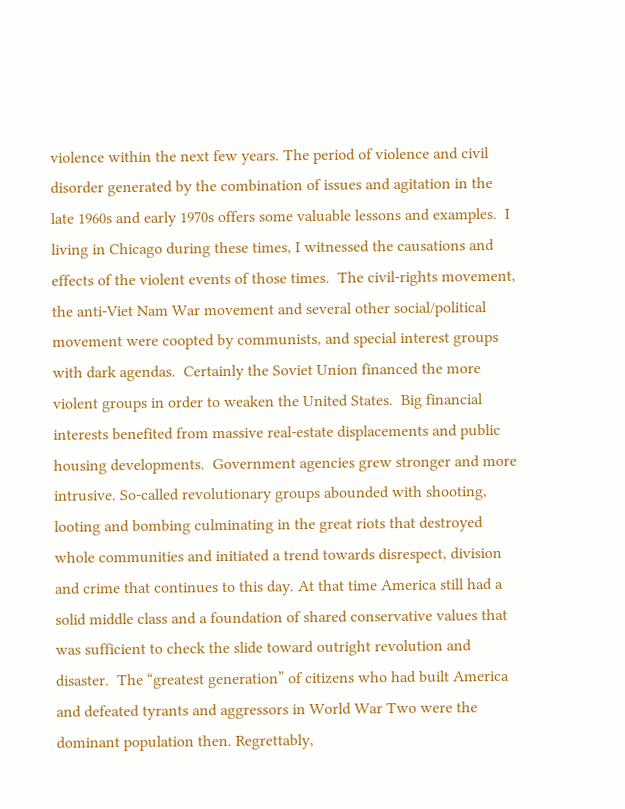violence within the next few years. The period of violence and civil disorder generated by the combination of issues and agitation in the late 1960s and early 1970s offers some valuable lessons and examples.  I living in Chicago during these times, I witnessed the causations and effects of the violent events of those times.  The civil-rights movement, the anti-Viet Nam War movement and several other social/political movement were coopted by communists, and special interest groups with dark agendas.  Certainly the Soviet Union financed the more violent groups in order to weaken the United States.  Big financial interests benefited from massive real-estate displacements and public housing developments.  Government agencies grew stronger and more intrusive. So-called revolutionary groups abounded with shooting, looting and bombing culminating in the great riots that destroyed whole communities and initiated a trend towards disrespect, division and crime that continues to this day. At that time America still had a solid middle class and a foundation of shared conservative values that was sufficient to check the slide toward outright revolution and disaster.  The “greatest generation” of citizens who had built America and defeated tyrants and aggressors in World War Two were the dominant population then. Regrettably,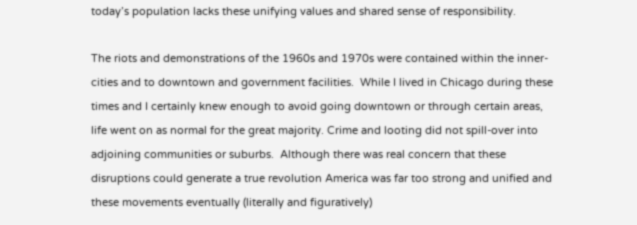today’s population lacks these unifying values and shared sense of responsibility.

The riots and demonstrations of the 1960s and 1970s were contained within the inner-cities and to downtown and government facilities.  While I lived in Chicago during these times and I certainly knew enough to avoid going downtown or through certain areas, life went on as normal for the great majority. Crime and looting did not spill-over into adjoining communities or suburbs.  Although there was real concern that these disruptions could generate a true revolution America was far too strong and unified and these movements eventually (literally and figuratively)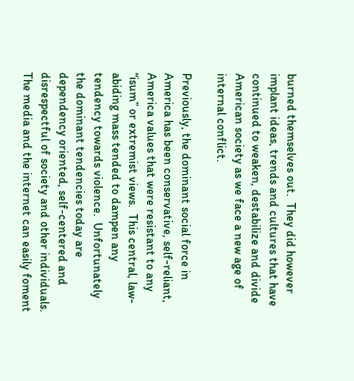burned themselves out.  They did however implant ideas, trends and cultures that have continued to weaken, destabilize and divide American society as we face a new age of internal conflict.

Previously, the dominant social force in America has been conservative, self-reliant, America values that were resistant to any “isum” or extremist views.  This central, law-abiding mass tended to dampen any tendency towards violence.  Unfortunately the dominant tendencies today are dependency oriented, self-centered and disrespectful of society and other individuals. The media and the internet can easily foment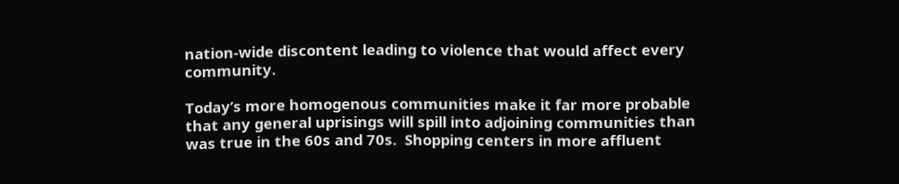nation-wide discontent leading to violence that would affect every community.

Today’s more homogenous communities make it far more probable that any general uprisings will spill into adjoining communities than was true in the 60s and 70s.  Shopping centers in more affluent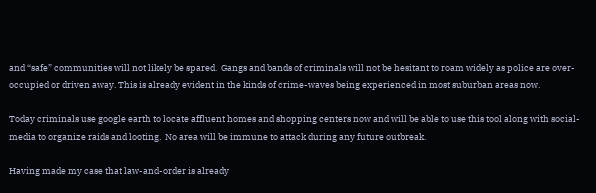and “safe” communities will not likely be spared.  Gangs and bands of criminals will not be hesitant to roam widely as police are over-occupied or driven away. This is already evident in the kinds of crime-waves being experienced in most suburban areas now.

Today criminals use google earth to locate affluent homes and shopping centers now and will be able to use this tool along with social-media to organize raids and looting.  No area will be immune to attack during any future outbreak.

Having made my case that law-and-order is already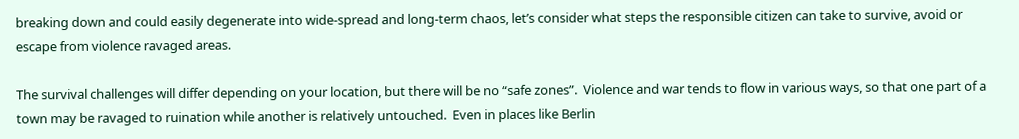breaking down and could easily degenerate into wide-spread and long-term chaos, let’s consider what steps the responsible citizen can take to survive, avoid or escape from violence ravaged areas.

The survival challenges will differ depending on your location, but there will be no “safe zones”.  Violence and war tends to flow in various ways, so that one part of a town may be ravaged to ruination while another is relatively untouched.  Even in places like Berlin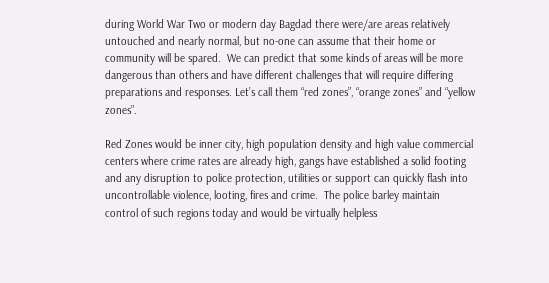during World War Two or modern day Bagdad there were/are areas relatively untouched and nearly normal, but no-one can assume that their home or community will be spared.  We can predict that some kinds of areas will be more dangerous than others and have different challenges that will require differing preparations and responses. Let’s call them “red zones”, “orange zones” and “yellow zones”.

Red Zones would be inner city, high population density and high value commercial centers where crime rates are already high, gangs have established a solid footing and any disruption to police protection, utilities or support can quickly flash into uncontrollable violence, looting, fires and crime.  The police barley maintain control of such regions today and would be virtually helpless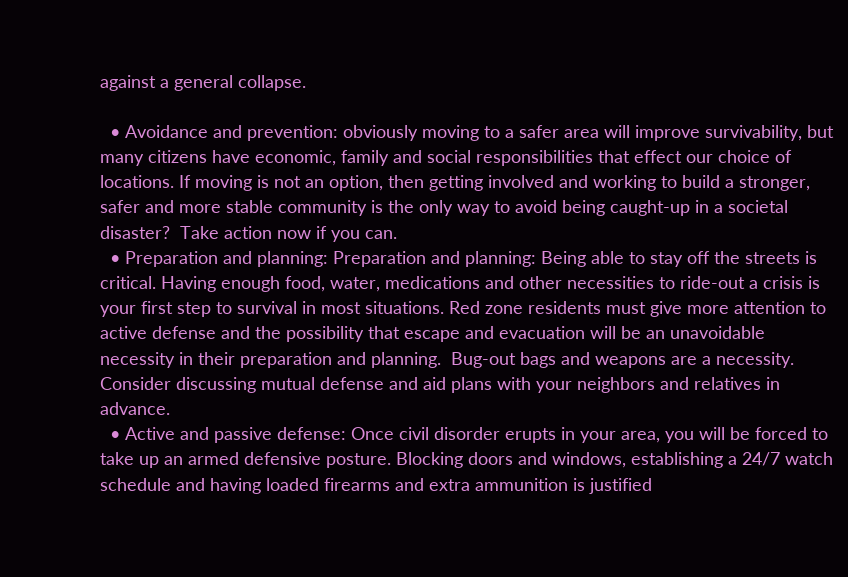against a general collapse.

  • Avoidance and prevention: obviously moving to a safer area will improve survivability, but many citizens have economic, family and social responsibilities that effect our choice of locations. If moving is not an option, then getting involved and working to build a stronger, safer and more stable community is the only way to avoid being caught-up in a societal disaster?  Take action now if you can.
  • Preparation and planning: Preparation and planning: Being able to stay off the streets is critical. Having enough food, water, medications and other necessities to ride-out a crisis is your first step to survival in most situations. Red zone residents must give more attention to active defense and the possibility that escape and evacuation will be an unavoidable necessity in their preparation and planning.  Bug-out bags and weapons are a necessity.  Consider discussing mutual defense and aid plans with your neighbors and relatives in advance.
  • Active and passive defense: Once civil disorder erupts in your area, you will be forced to take up an armed defensive posture. Blocking doors and windows, establishing a 24/7 watch schedule and having loaded firearms and extra ammunition is justified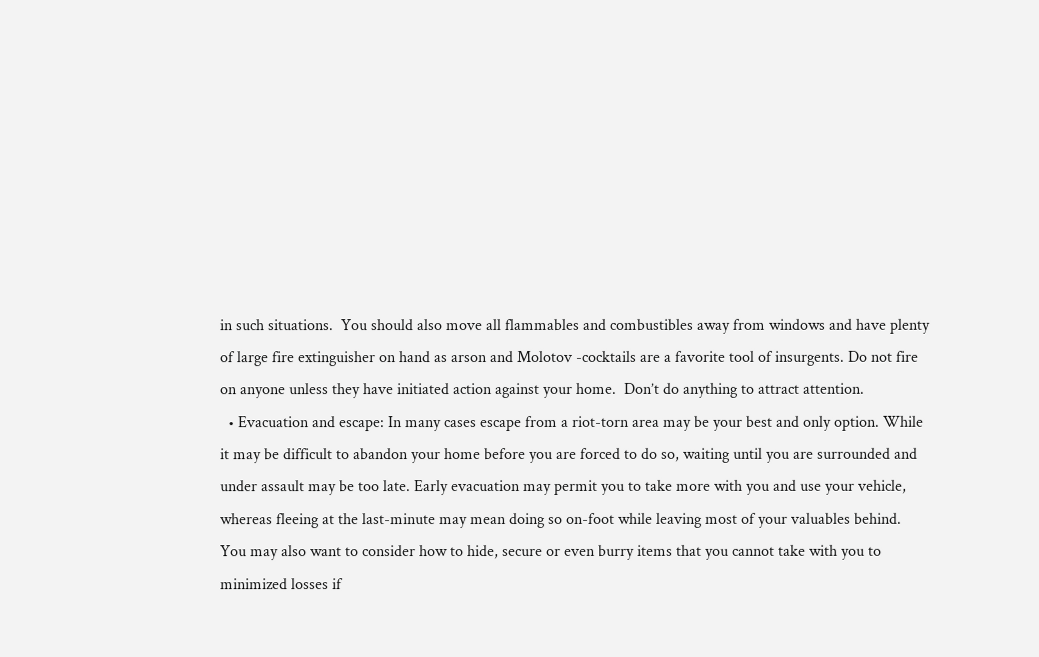in such situations.  You should also move all flammables and combustibles away from windows and have plenty of large fire extinguisher on hand as arson and Molotov -cocktails are a favorite tool of insurgents. Do not fire on anyone unless they have initiated action against your home.  Don’t do anything to attract attention.
  • Evacuation and escape: In many cases escape from a riot-torn area may be your best and only option. While it may be difficult to abandon your home before you are forced to do so, waiting until you are surrounded and under assault may be too late. Early evacuation may permit you to take more with you and use your vehicle, whereas fleeing at the last-minute may mean doing so on-foot while leaving most of your valuables behind.  You may also want to consider how to hide, secure or even burry items that you cannot take with you to minimized losses if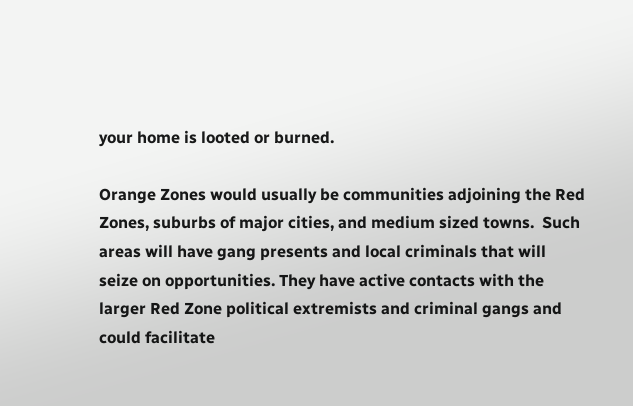your home is looted or burned.

Orange Zones would usually be communities adjoining the Red Zones, suburbs of major cities, and medium sized towns.  Such areas will have gang presents and local criminals that will seize on opportunities. They have active contacts with the larger Red Zone political extremists and criminal gangs and could facilitate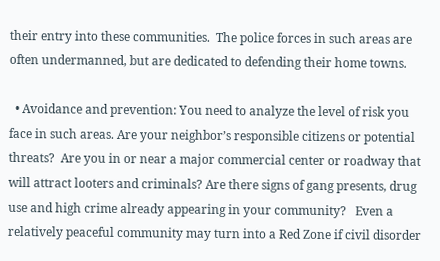their entry into these communities.  The police forces in such areas are often undermanned, but are dedicated to defending their home towns.

  • Avoidance and prevention: You need to analyze the level of risk you face in such areas. Are your neighbor’s responsible citizens or potential threats?  Are you in or near a major commercial center or roadway that will attract looters and criminals? Are there signs of gang presents, drug use and high crime already appearing in your community?   Even a relatively peaceful community may turn into a Red Zone if civil disorder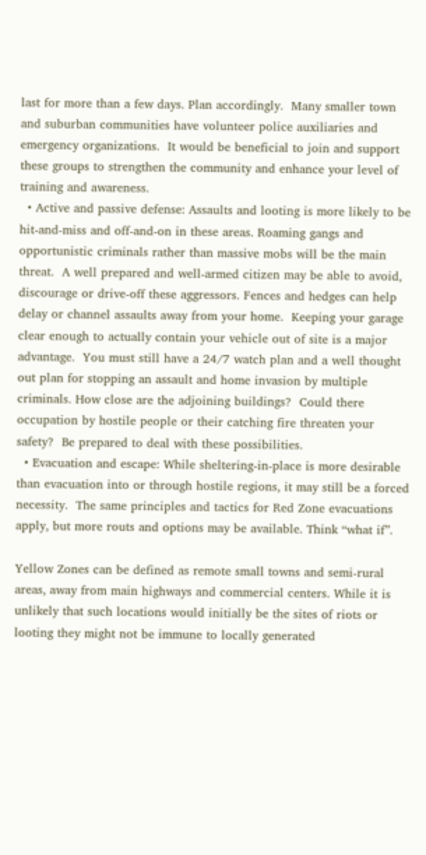last for more than a few days. Plan accordingly.  Many smaller town and suburban communities have volunteer police auxiliaries and emergency organizations.  It would be beneficial to join and support these groups to strengthen the community and enhance your level of training and awareness.
  • Active and passive defense: Assaults and looting is more likely to be hit-and-miss and off-and-on in these areas. Roaming gangs and opportunistic criminals rather than massive mobs will be the main threat.  A well prepared and well-armed citizen may be able to avoid, discourage or drive-off these aggressors. Fences and hedges can help delay or channel assaults away from your home.  Keeping your garage clear enough to actually contain your vehicle out of site is a major advantage.  You must still have a 24/7 watch plan and a well thought out plan for stopping an assault and home invasion by multiple criminals. How close are the adjoining buildings?  Could there occupation by hostile people or their catching fire threaten your safety?  Be prepared to deal with these possibilities.
  • Evacuation and escape: While sheltering-in-place is more desirable than evacuation into or through hostile regions, it may still be a forced necessity.  The same principles and tactics for Red Zone evacuations apply, but more routs and options may be available. Think “what if”.

Yellow Zones can be defined as remote small towns and semi-rural areas, away from main highways and commercial centers. While it is unlikely that such locations would initially be the sites of riots or looting they might not be immune to locally generated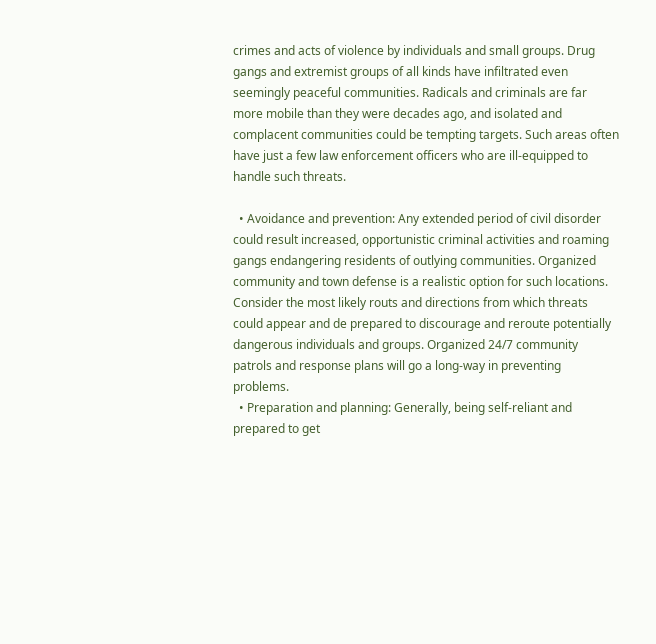crimes and acts of violence by individuals and small groups. Drug gangs and extremist groups of all kinds have infiltrated even seemingly peaceful communities. Radicals and criminals are far more mobile than they were decades ago, and isolated and complacent communities could be tempting targets. Such areas often have just a few law enforcement officers who are ill-equipped to handle such threats.

  • Avoidance and prevention: Any extended period of civil disorder could result increased, opportunistic criminal activities and roaming gangs endangering residents of outlying communities. Organized community and town defense is a realistic option for such locations. Consider the most likely routs and directions from which threats could appear and de prepared to discourage and reroute potentially dangerous individuals and groups. Organized 24/7 community patrols and response plans will go a long-way in preventing problems.
  • Preparation and planning: Generally, being self-reliant and prepared to get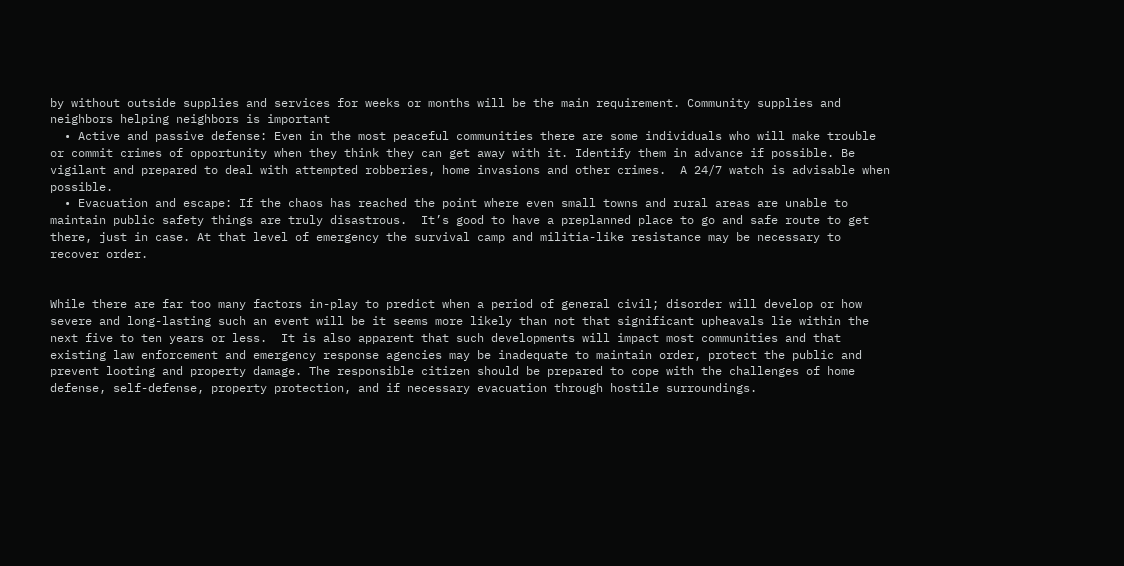by without outside supplies and services for weeks or months will be the main requirement. Community supplies and neighbors helping neighbors is important
  • Active and passive defense: Even in the most peaceful communities there are some individuals who will make trouble or commit crimes of opportunity when they think they can get away with it. Identify them in advance if possible. Be vigilant and prepared to deal with attempted robberies, home invasions and other crimes.  A 24/7 watch is advisable when possible.
  • Evacuation and escape: If the chaos has reached the point where even small towns and rural areas are unable to maintain public safety things are truly disastrous.  It’s good to have a preplanned place to go and safe route to get there, just in case. At that level of emergency the survival camp and militia-like resistance may be necessary to recover order.


While there are far too many factors in-play to predict when a period of general civil; disorder will develop or how severe and long-lasting such an event will be it seems more likely than not that significant upheavals lie within the next five to ten years or less.  It is also apparent that such developments will impact most communities and that existing law enforcement and emergency response agencies may be inadequate to maintain order, protect the public and prevent looting and property damage. The responsible citizen should be prepared to cope with the challenges of home defense, self-defense, property protection, and if necessary evacuation through hostile surroundings.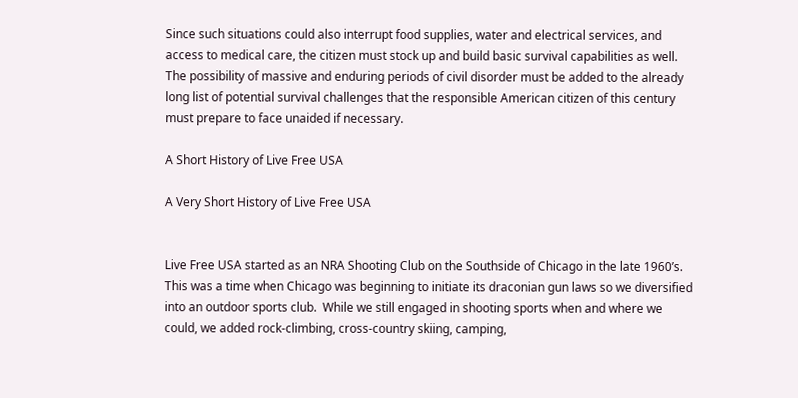Since such situations could also interrupt food supplies, water and electrical services, and access to medical care, the citizen must stock up and build basic survival capabilities as well.  The possibility of massive and enduring periods of civil disorder must be added to the already long list of potential survival challenges that the responsible American citizen of this century must prepare to face unaided if necessary.

A Short History of Live Free USA

A Very Short History of Live Free USA


Live Free USA started as an NRA Shooting Club on the Southside of Chicago in the late 1960’s.  This was a time when Chicago was beginning to initiate its draconian gun laws so we diversified into an outdoor sports club.  While we still engaged in shooting sports when and where we could, we added rock-climbing, cross-country skiing, camping,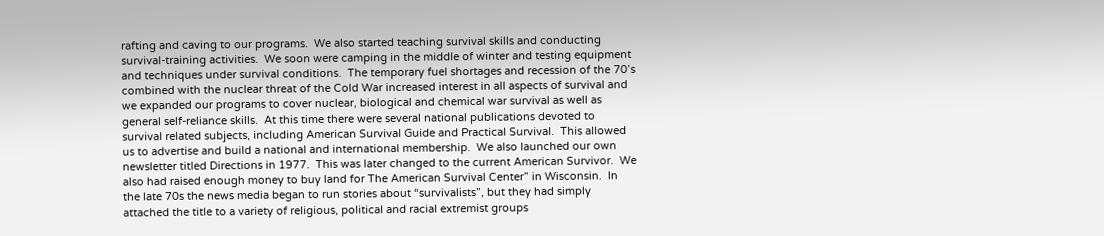rafting and caving to our programs.  We also started teaching survival skills and conducting survival-training activities.  We soon were camping in the middle of winter and testing equipment and techniques under survival conditions.  The temporary fuel shortages and recession of the 70’s combined with the nuclear threat of the Cold War increased interest in all aspects of survival and we expanded our programs to cover nuclear, biological and chemical war survival as well as general self-reliance skills.  At this time there were several national publications devoted to survival related subjects, including American Survival Guide and Practical Survival.  This allowed us to advertise and build a national and international membership.  We also launched our own newsletter titled Directions in 1977.  This was later changed to the current American Survivor.  We also had raised enough money to buy land for The American Survival Center” in Wisconsin.  In the late 70s the news media began to run stories about “survivalists”, but they had simply attached the title to a variety of religious, political and racial extremist groups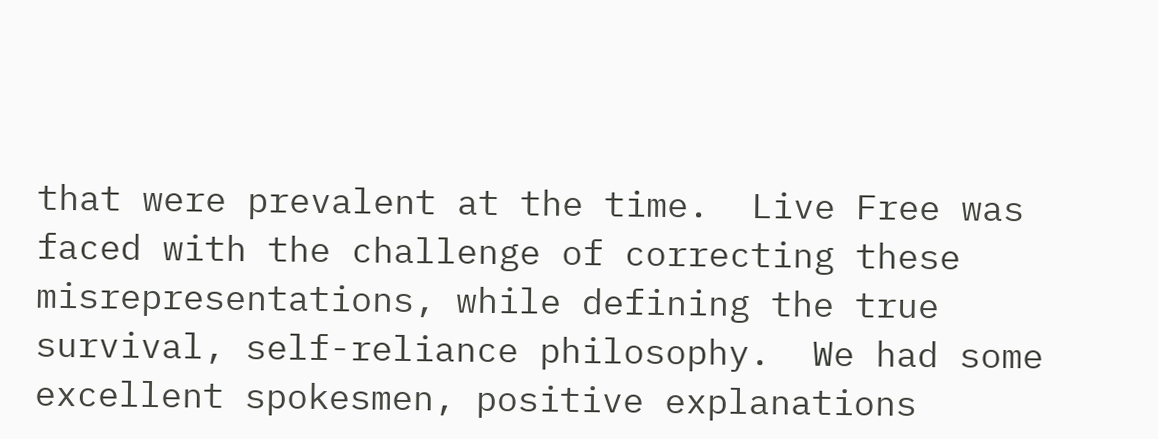that were prevalent at the time.  Live Free was faced with the challenge of correcting these misrepresentations, while defining the true survival, self-reliance philosophy.  We had some excellent spokesmen, positive explanations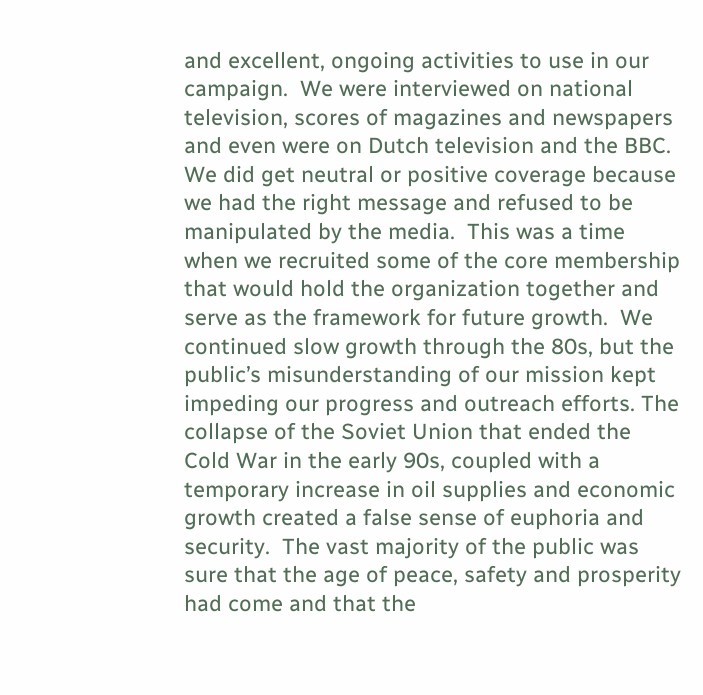and excellent, ongoing activities to use in our campaign.  We were interviewed on national television, scores of magazines and newspapers and even were on Dutch television and the BBC.  We did get neutral or positive coverage because we had the right message and refused to be manipulated by the media.  This was a time when we recruited some of the core membership that would hold the organization together and serve as the framework for future growth.  We continued slow growth through the 80s, but the public’s misunderstanding of our mission kept impeding our progress and outreach efforts. The collapse of the Soviet Union that ended the Cold War in the early 90s, coupled with a temporary increase in oil supplies and economic growth created a false sense of euphoria and security.  The vast majority of the public was sure that the age of peace, safety and prosperity had come and that the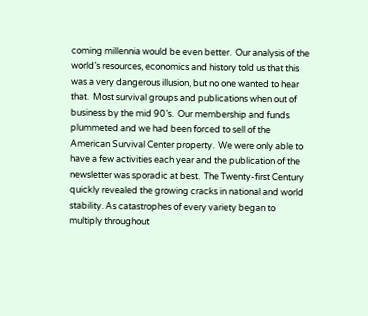coming millennia would be even better.  Our analysis of the world’s resources, economics and history told us that this was a very dangerous illusion, but no one wanted to hear that.  Most survival groups and publications when out of business by the mid 90’s.  Our membership and funds plummeted and we had been forced to sell of the American Survival Center property.  We were only able to have a few activities each year and the publication of the newsletter was sporadic at best.  The Twenty-first Century quickly revealed the growing cracks in national and world stability. As catastrophes of every variety began to multiply throughout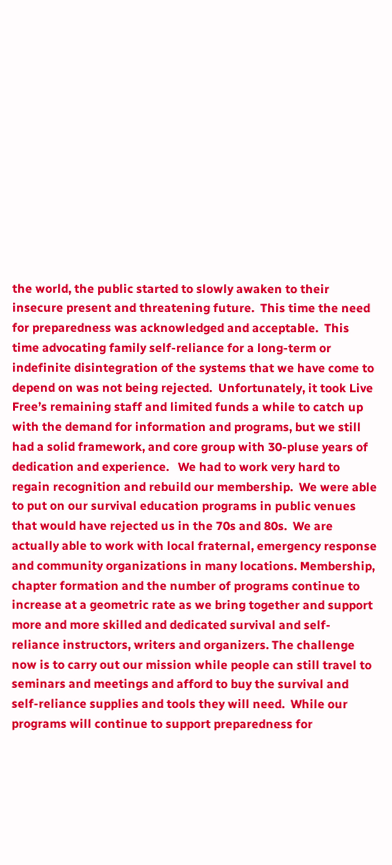the world, the public started to slowly awaken to their insecure present and threatening future.  This time the need for preparedness was acknowledged and acceptable.  This time advocating family self-reliance for a long-term or indefinite disintegration of the systems that we have come to depend on was not being rejected.  Unfortunately, it took Live Free’s remaining staff and limited funds a while to catch up with the demand for information and programs, but we still had a solid framework, and core group with 30-pluse years of dedication and experience.   We had to work very hard to regain recognition and rebuild our membership.  We were able to put on our survival education programs in public venues that would have rejected us in the 70s and 80s.  We are actually able to work with local fraternal, emergency response and community organizations in many locations. Membership, chapter formation and the number of programs continue to increase at a geometric rate as we bring together and support more and more skilled and dedicated survival and self-reliance instructors, writers and organizers. The challenge now is to carry out our mission while people can still travel to seminars and meetings and afford to buy the survival and self-reliance supplies and tools they will need.  While our programs will continue to support preparedness for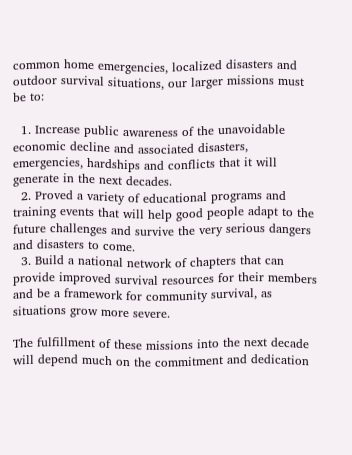common home emergencies, localized disasters and outdoor survival situations, our larger missions must be to:

  1. Increase public awareness of the unavoidable economic decline and associated disasters, emergencies, hardships and conflicts that it will generate in the next decades.
  2. Proved a variety of educational programs and training events that will help good people adapt to the future challenges and survive the very serious dangers and disasters to come.
  3. Build a national network of chapters that can provide improved survival resources for their members and be a framework for community survival, as situations grow more severe.

The fulfillment of these missions into the next decade will depend much on the commitment and dedication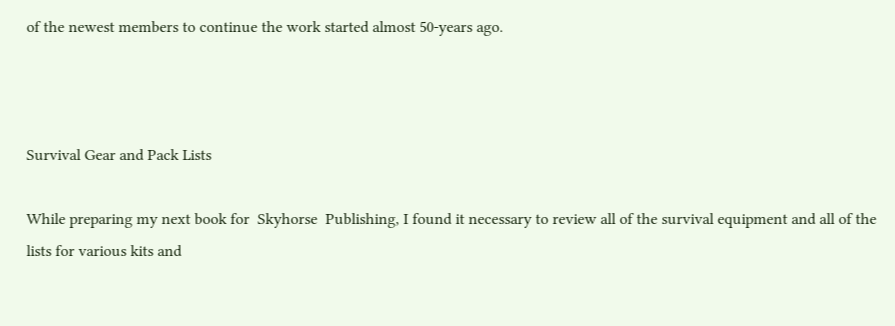of the newest members to continue the work started almost 50-years ago.



Survival Gear and Pack Lists

While preparing my next book for  Skyhorse  Publishing, I found it necessary to review all of the survival equipment and all of the lists for various kits and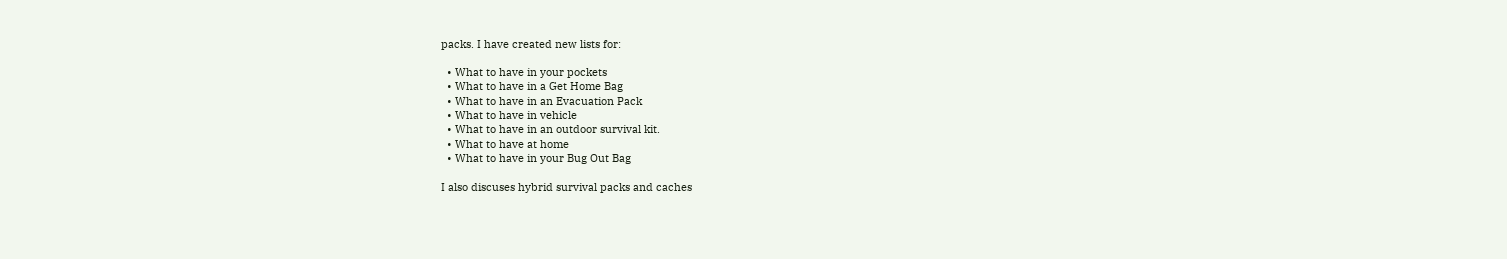packs. I have created new lists for:

  • What to have in your pockets
  • What to have in a Get Home Bag
  • What to have in an Evacuation Pack
  • What to have in vehicle
  • What to have in an outdoor survival kit.
  • What to have at home
  • What to have in your Bug Out Bag

I also discuses hybrid survival packs and caches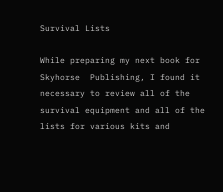Survival Lists

While preparing my next book for  Skyhorse  Publishing, I found it necessary to review all of the survival equipment and all of the lists for various kits and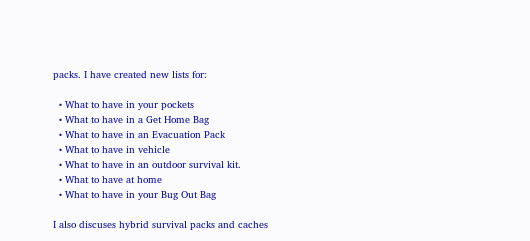packs. I have created new lists for:

  • What to have in your pockets
  • What to have in a Get Home Bag
  • What to have in an Evacuation Pack
  • What to have in vehicle
  • What to have in an outdoor survival kit.
  • What to have at home
  • What to have in your Bug Out Bag

I also discuses hybrid survival packs and caches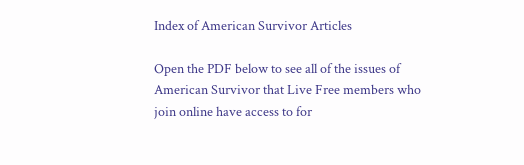Index of American Survivor Articles

Open the PDF below to see all of the issues of American Survivor that Live Free members who join online have access to for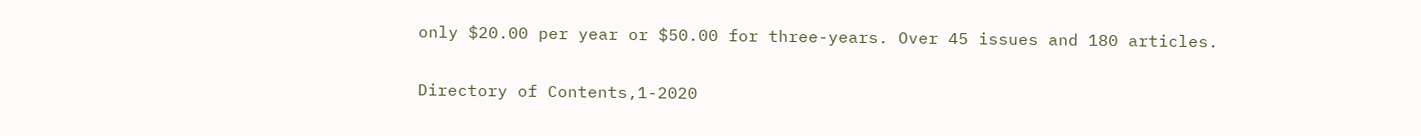only $20.00 per year or $50.00 for three-years. Over 45 issues and 180 articles.

Directory of Contents,1-2020